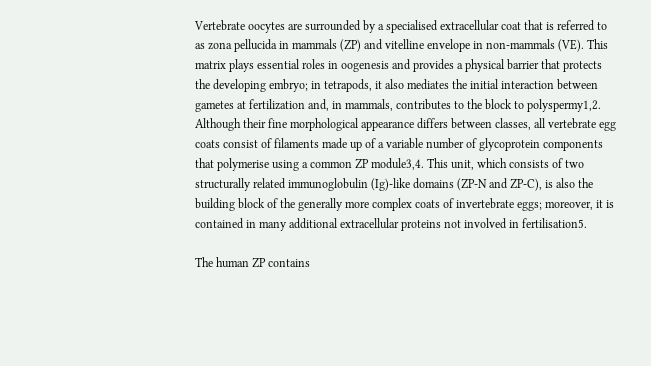Vertebrate oocytes are surrounded by a specialised extracellular coat that is referred to as zona pellucida in mammals (ZP) and vitelline envelope in non-mammals (VE). This matrix plays essential roles in oogenesis and provides a physical barrier that protects the developing embryo; in tetrapods, it also mediates the initial interaction between gametes at fertilization and, in mammals, contributes to the block to polyspermy1,2. Although their fine morphological appearance differs between classes, all vertebrate egg coats consist of filaments made up of a variable number of glycoprotein components that polymerise using a common ZP module3,4. This unit, which consists of two structurally related immunoglobulin (Ig)-like domains (ZP-N and ZP-C), is also the building block of the generally more complex coats of invertebrate eggs; moreover, it is contained in many additional extracellular proteins not involved in fertilisation5.

The human ZP contains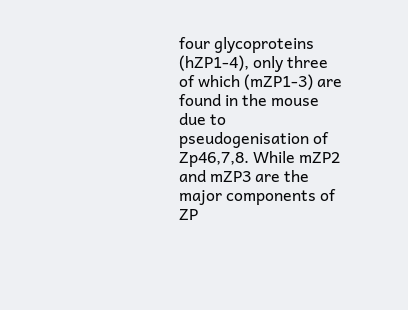four glycoproteins (hZP1-4), only three of which (mZP1-3) are found in the mouse due to pseudogenisation of Zp46,7,8. While mZP2 and mZP3 are the major components of ZP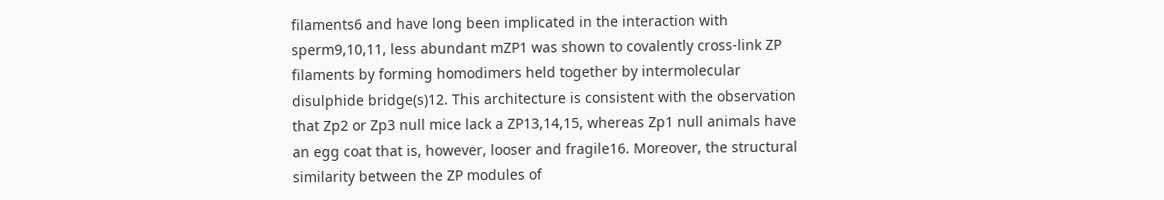filaments6 and have long been implicated in the interaction with sperm9,10,11, less abundant mZP1 was shown to covalently cross-link ZP filaments by forming homodimers held together by intermolecular disulphide bridge(s)12. This architecture is consistent with the observation that Zp2 or Zp3 null mice lack a ZP13,14,15, whereas Zp1 null animals have an egg coat that is, however, looser and fragile16. Moreover, the structural similarity between the ZP modules of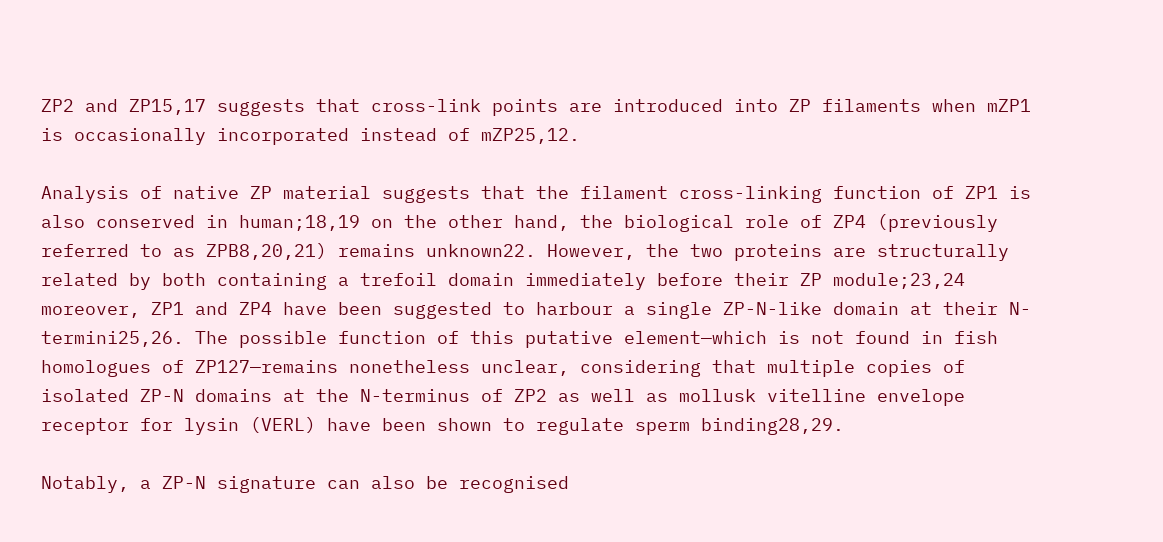ZP2 and ZP15,17 suggests that cross-link points are introduced into ZP filaments when mZP1 is occasionally incorporated instead of mZP25,12.

Analysis of native ZP material suggests that the filament cross-linking function of ZP1 is also conserved in human;18,19 on the other hand, the biological role of ZP4 (previously referred to as ZPB8,20,21) remains unknown22. However, the two proteins are structurally related by both containing a trefoil domain immediately before their ZP module;23,24 moreover, ZP1 and ZP4 have been suggested to harbour a single ZP-N-like domain at their N-termini25,26. The possible function of this putative element—which is not found in fish homologues of ZP127—remains nonetheless unclear, considering that multiple copies of isolated ZP-N domains at the N-terminus of ZP2 as well as mollusk vitelline envelope receptor for lysin (VERL) have been shown to regulate sperm binding28,29.

Notably, a ZP-N signature can also be recognised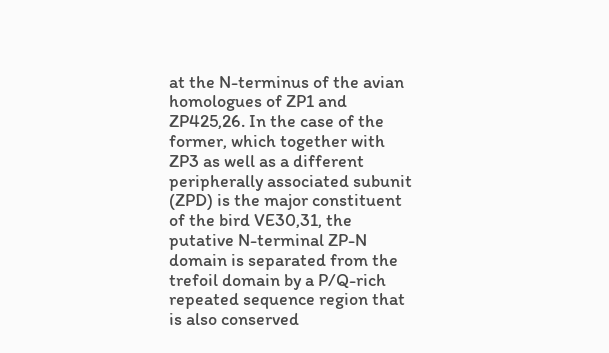at the N-terminus of the avian homologues of ZP1 and ZP425,26. In the case of the former, which together with ZP3 as well as a different peripherally associated subunit (ZPD) is the major constituent of the bird VE30,31, the putative N-terminal ZP-N domain is separated from the trefoil domain by a P/Q-rich repeated sequence region that is also conserved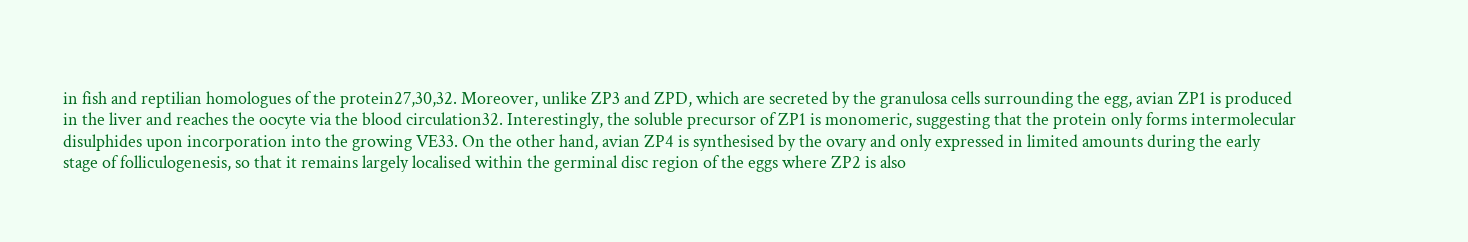in fish and reptilian homologues of the protein27,30,32. Moreover, unlike ZP3 and ZPD, which are secreted by the granulosa cells surrounding the egg, avian ZP1 is produced in the liver and reaches the oocyte via the blood circulation32. Interestingly, the soluble precursor of ZP1 is monomeric, suggesting that the protein only forms intermolecular disulphides upon incorporation into the growing VE33. On the other hand, avian ZP4 is synthesised by the ovary and only expressed in limited amounts during the early stage of folliculogenesis, so that it remains largely localised within the germinal disc region of the eggs where ZP2 is also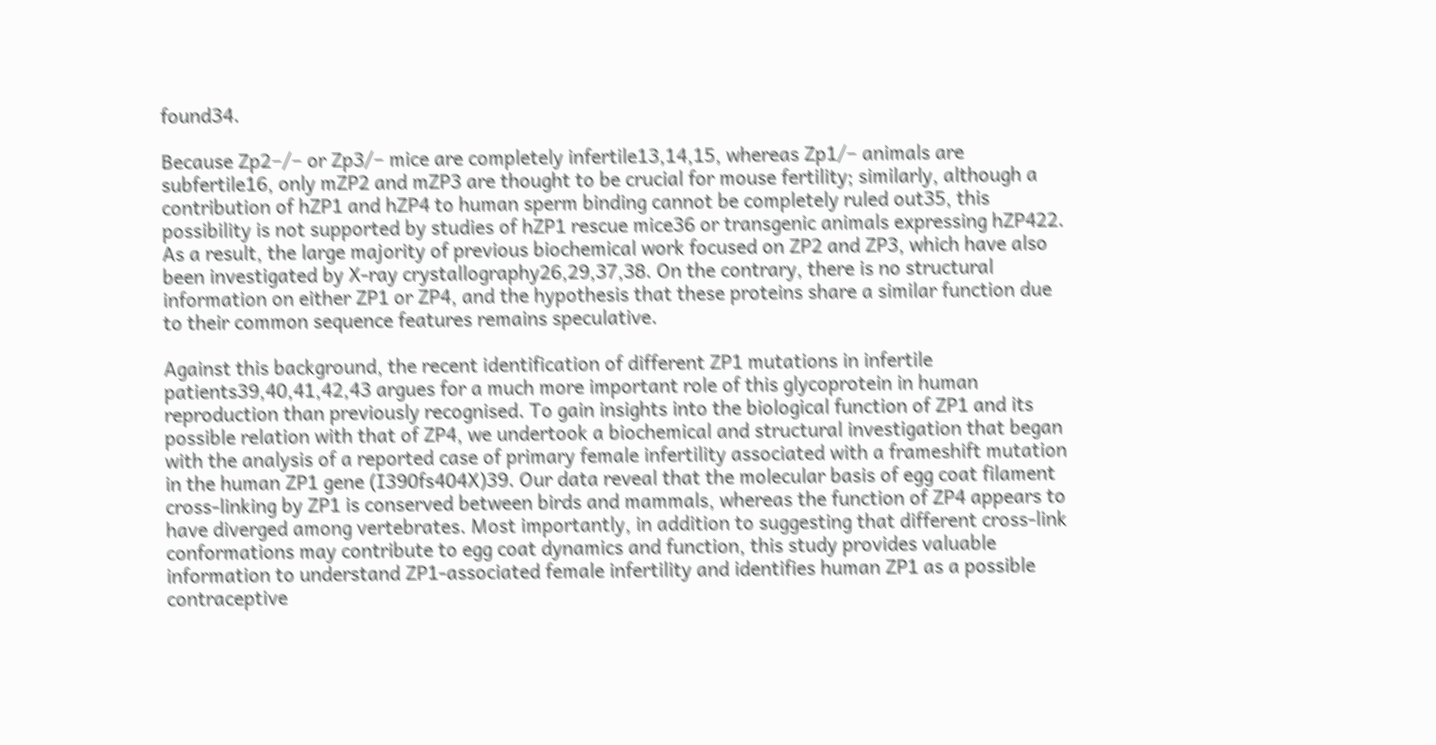found34.

Because Zp2−/− or Zp3/− mice are completely infertile13,14,15, whereas Zp1/− animals are subfertile16, only mZP2 and mZP3 are thought to be crucial for mouse fertility; similarly, although a contribution of hZP1 and hZP4 to human sperm binding cannot be completely ruled out35, this possibility is not supported by studies of hZP1 rescue mice36 or transgenic animals expressing hZP422. As a result, the large majority of previous biochemical work focused on ZP2 and ZP3, which have also been investigated by X-ray crystallography26,29,37,38. On the contrary, there is no structural information on either ZP1 or ZP4, and the hypothesis that these proteins share a similar function due to their common sequence features remains speculative.

Against this background, the recent identification of different ZP1 mutations in infertile patients39,40,41,42,43 argues for a much more important role of this glycoprotein in human reproduction than previously recognised. To gain insights into the biological function of ZP1 and its possible relation with that of ZP4, we undertook a biochemical and structural investigation that began with the analysis of a reported case of primary female infertility associated with a frameshift mutation in the human ZP1 gene (I390fs404X)39. Our data reveal that the molecular basis of egg coat filament cross-linking by ZP1 is conserved between birds and mammals, whereas the function of ZP4 appears to have diverged among vertebrates. Most importantly, in addition to suggesting that different cross-link conformations may contribute to egg coat dynamics and function, this study provides valuable information to understand ZP1-associated female infertility and identifies human ZP1 as a possible contraceptive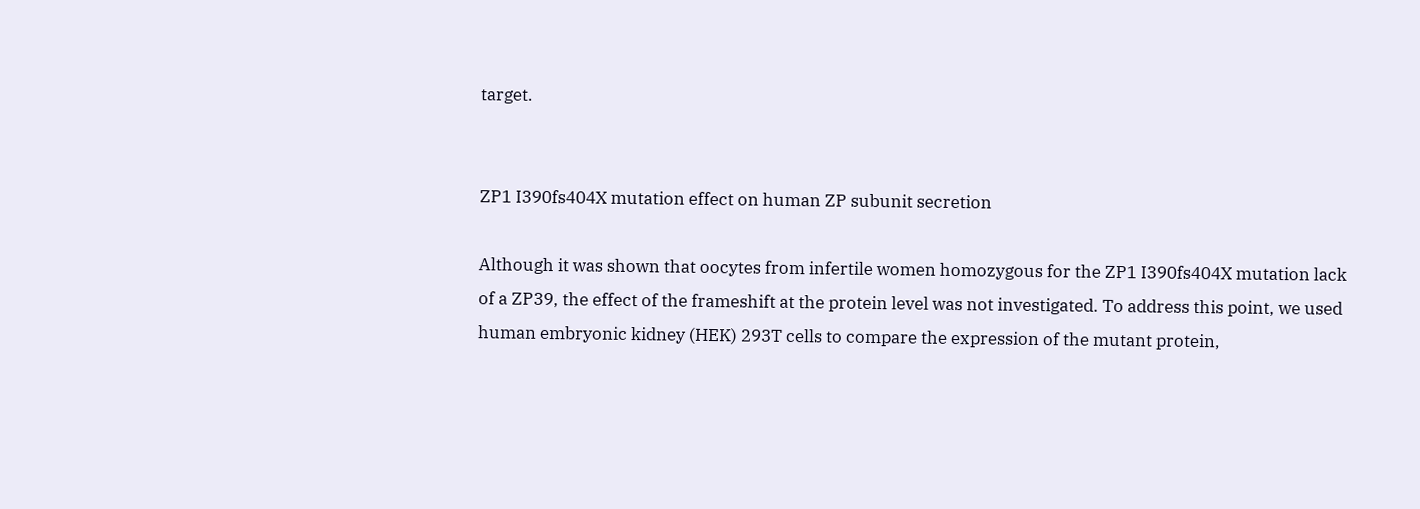target.


ZP1 I390fs404X mutation effect on human ZP subunit secretion

Although it was shown that oocytes from infertile women homozygous for the ZP1 I390fs404X mutation lack of a ZP39, the effect of the frameshift at the protein level was not investigated. To address this point, we used human embryonic kidney (HEK) 293T cells to compare the expression of the mutant protein,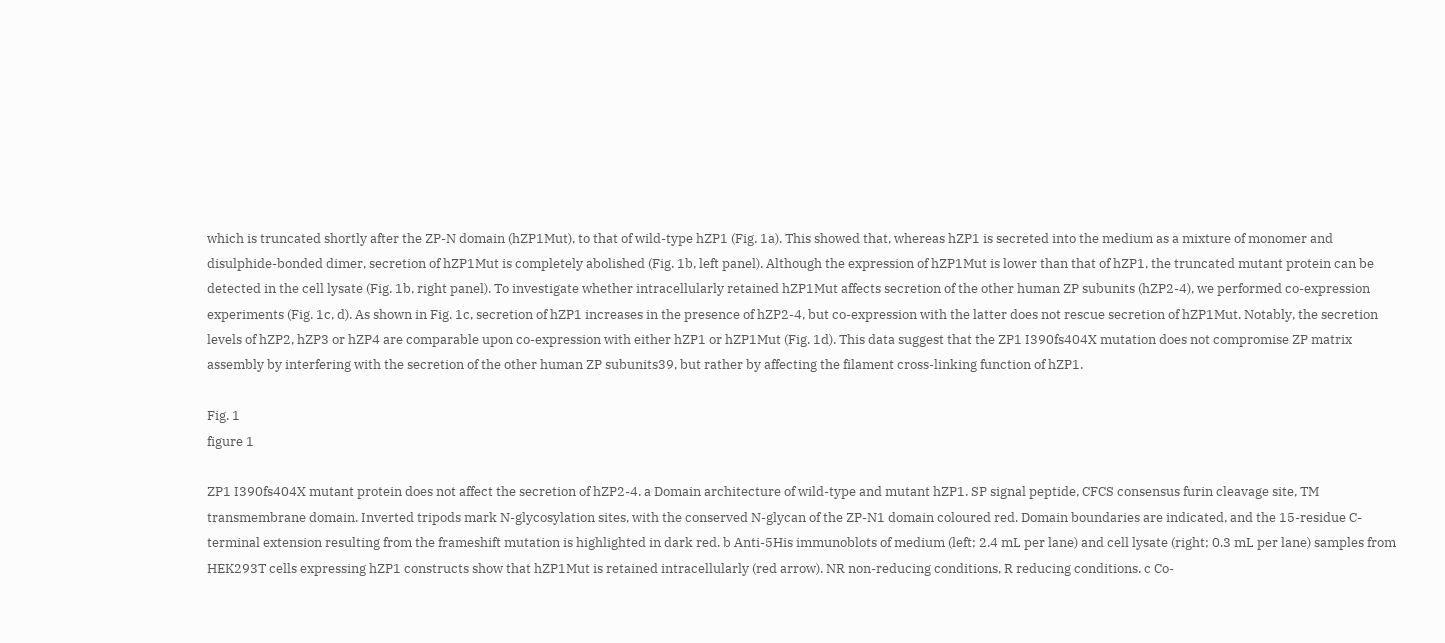which is truncated shortly after the ZP-N domain (hZP1Mut), to that of wild-type hZP1 (Fig. 1a). This showed that, whereas hZP1 is secreted into the medium as a mixture of monomer and disulphide-bonded dimer, secretion of hZP1Mut is completely abolished (Fig. 1b, left panel). Although the expression of hZP1Mut is lower than that of hZP1, the truncated mutant protein can be detected in the cell lysate (Fig. 1b, right panel). To investigate whether intracellularly retained hZP1Mut affects secretion of the other human ZP subunits (hZP2-4), we performed co-expression experiments (Fig. 1c, d). As shown in Fig. 1c, secretion of hZP1 increases in the presence of hZP2-4, but co-expression with the latter does not rescue secretion of hZP1Mut. Notably, the secretion levels of hZP2, hZP3 or hZP4 are comparable upon co-expression with either hZP1 or hZP1Mut (Fig. 1d). This data suggest that the ZP1 I390fs404X mutation does not compromise ZP matrix assembly by interfering with the secretion of the other human ZP subunits39, but rather by affecting the filament cross-linking function of hZP1.

Fig. 1
figure 1

ZP1 I390fs404X mutant protein does not affect the secretion of hZP2-4. a Domain architecture of wild-type and mutant hZP1. SP signal peptide, CFCS consensus furin cleavage site, TM transmembrane domain. Inverted tripods mark N-glycosylation sites, with the conserved N-glycan of the ZP-N1 domain coloured red. Domain boundaries are indicated, and the 15-residue C-terminal extension resulting from the frameshift mutation is highlighted in dark red. b Anti-5His immunoblots of medium (left; 2.4 mL per lane) and cell lysate (right; 0.3 mL per lane) samples from HEK293T cells expressing hZP1 constructs show that hZP1Mut is retained intracellularly (red arrow). NR non-reducing conditions, R reducing conditions. c Co-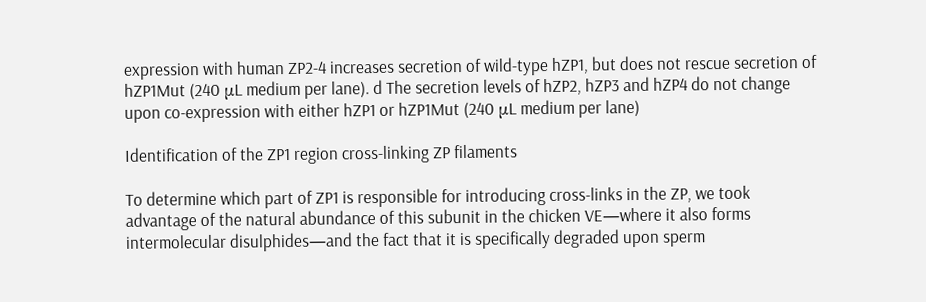expression with human ZP2-4 increases secretion of wild-type hZP1, but does not rescue secretion of hZP1Mut (240 μL medium per lane). d The secretion levels of hZP2, hZP3 and hZP4 do not change upon co-expression with either hZP1 or hZP1Mut (240 μL medium per lane)

Identification of the ZP1 region cross-linking ZP filaments

To determine which part of ZP1 is responsible for introducing cross-links in the ZP, we took advantage of the natural abundance of this subunit in the chicken VE—where it also forms intermolecular disulphides—and the fact that it is specifically degraded upon sperm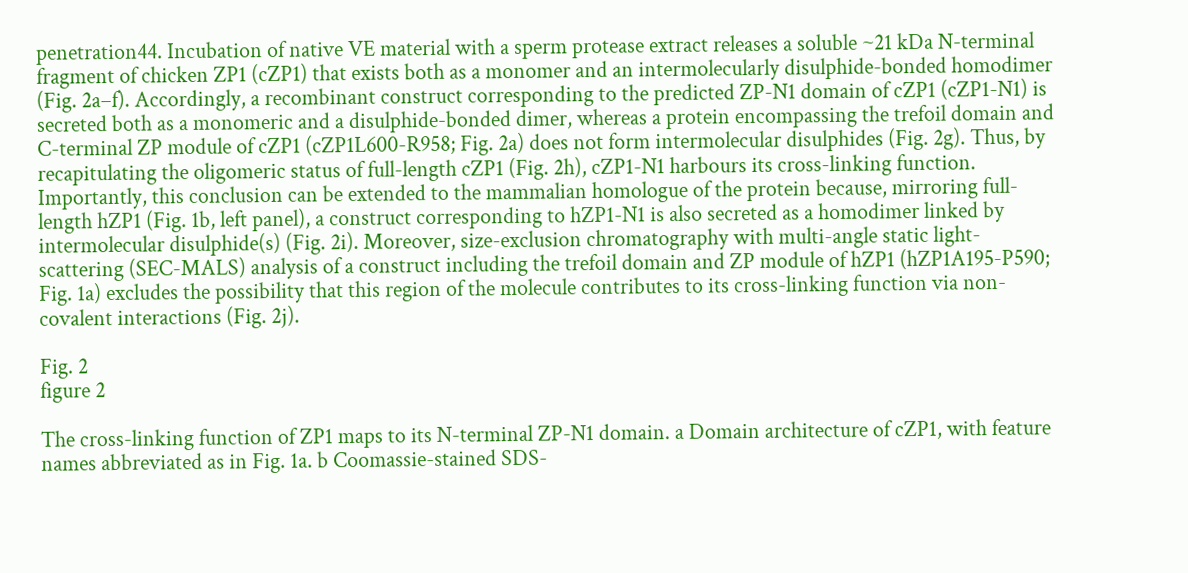penetration44. Incubation of native VE material with a sperm protease extract releases a soluble ~21 kDa N-terminal fragment of chicken ZP1 (cZP1) that exists both as a monomer and an intermolecularly disulphide-bonded homodimer (Fig. 2a–f). Accordingly, a recombinant construct corresponding to the predicted ZP-N1 domain of cZP1 (cZP1-N1) is secreted both as a monomeric and a disulphide-bonded dimer, whereas a protein encompassing the trefoil domain and C-terminal ZP module of cZP1 (cZP1L600-R958; Fig. 2a) does not form intermolecular disulphides (Fig. 2g). Thus, by recapitulating the oligomeric status of full-length cZP1 (Fig. 2h), cZP1-N1 harbours its cross-linking function. Importantly, this conclusion can be extended to the mammalian homologue of the protein because, mirroring full-length hZP1 (Fig. 1b, left panel), a construct corresponding to hZP1-N1 is also secreted as a homodimer linked by intermolecular disulphide(s) (Fig. 2i). Moreover, size-exclusion chromatography with multi-angle static light-scattering (SEC-MALS) analysis of a construct including the trefoil domain and ZP module of hZP1 (hZP1A195-P590; Fig. 1a) excludes the possibility that this region of the molecule contributes to its cross-linking function via non-covalent interactions (Fig. 2j).

Fig. 2
figure 2

The cross-linking function of ZP1 maps to its N-terminal ZP-N1 domain. a Domain architecture of cZP1, with feature names abbreviated as in Fig. 1a. b Coomassie-stained SDS-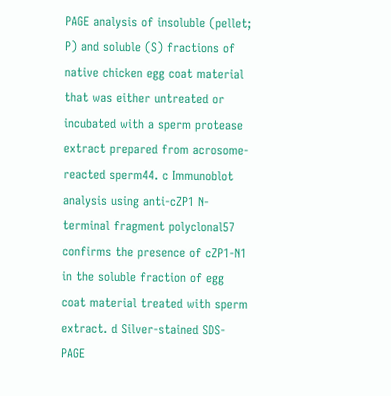PAGE analysis of insoluble (pellet; P) and soluble (S) fractions of native chicken egg coat material that was either untreated or incubated with a sperm protease extract prepared from acrosome-reacted sperm44. c Immunoblot analysis using anti-cZP1 N-terminal fragment polyclonal57 confirms the presence of cZP1-N1 in the soluble fraction of egg coat material treated with sperm extract. d Silver-stained SDS-PAGE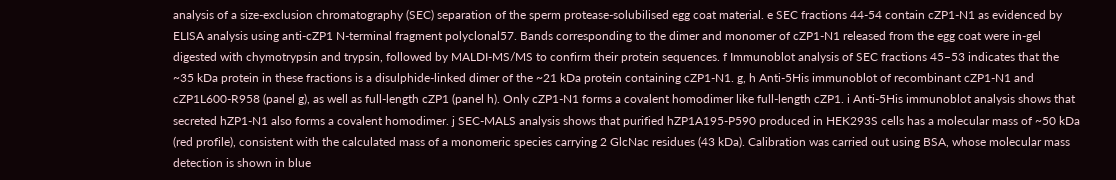analysis of a size-exclusion chromatography (SEC) separation of the sperm protease-solubilised egg coat material. e SEC fractions 44-54 contain cZP1-N1 as evidenced by ELISA analysis using anti-cZP1 N-terminal fragment polyclonal57. Bands corresponding to the dimer and monomer of cZP1-N1 released from the egg coat were in-gel digested with chymotrypsin and trypsin, followed by MALDI-MS/MS to confirm their protein sequences. f Immunoblot analysis of SEC fractions 45–53 indicates that the ~35 kDa protein in these fractions is a disulphide-linked dimer of the ~21 kDa protein containing cZP1-N1. g, h Anti-5His immunoblot of recombinant cZP1-N1 and cZP1L600-R958 (panel g), as well as full-length cZP1 (panel h). Only cZP1-N1 forms a covalent homodimer like full-length cZP1. i Anti-5His immunoblot analysis shows that secreted hZP1-N1 also forms a covalent homodimer. j SEC-MALS analysis shows that purified hZP1A195-P590 produced in HEK293S cells has a molecular mass of ~50 kDa (red profile), consistent with the calculated mass of a monomeric species carrying 2 GlcNac residues (43 kDa). Calibration was carried out using BSA, whose molecular mass detection is shown in blue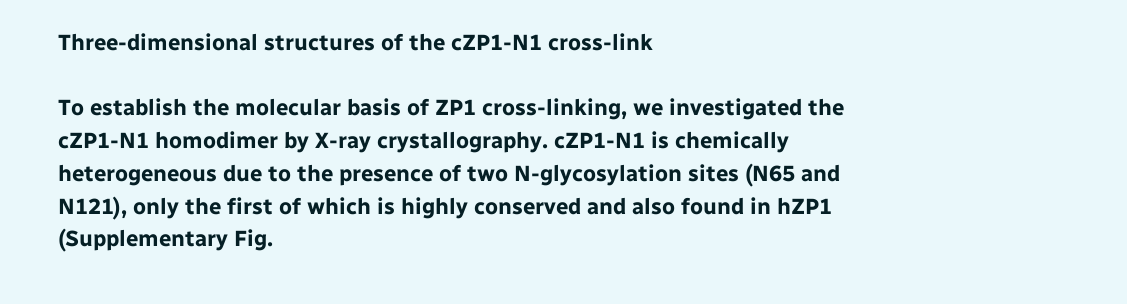Three-dimensional structures of the cZP1-N1 cross-link

To establish the molecular basis of ZP1 cross-linking, we investigated the cZP1-N1 homodimer by X-ray crystallography. cZP1-N1 is chemically heterogeneous due to the presence of two N-glycosylation sites (N65 and N121), only the first of which is highly conserved and also found in hZP1 (Supplementary Fig.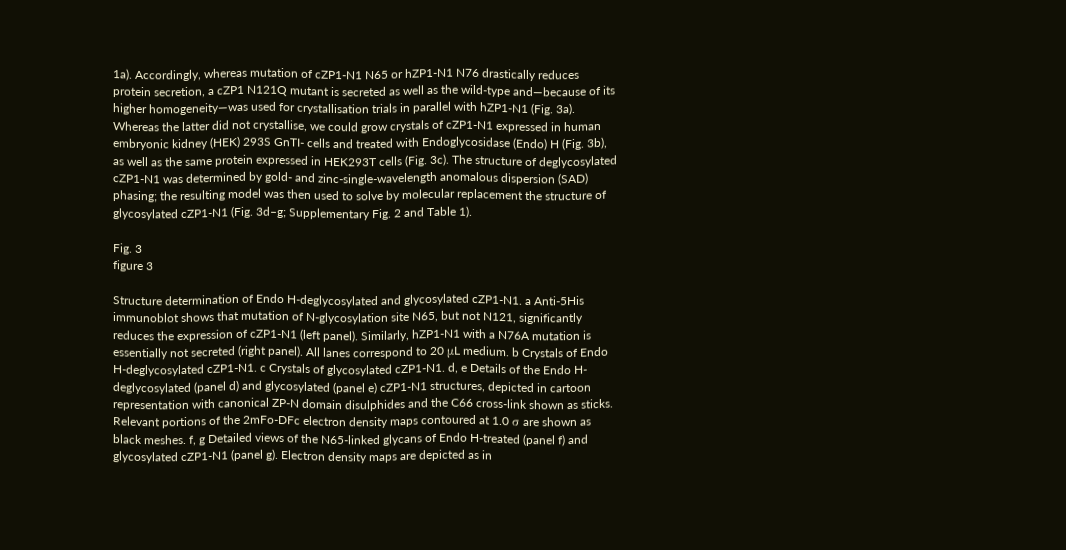1a). Accordingly, whereas mutation of cZP1-N1 N65 or hZP1-N1 N76 drastically reduces protein secretion, a cZP1 N121Q mutant is secreted as well as the wild-type and—because of its higher homogeneity—was used for crystallisation trials in parallel with hZP1-N1 (Fig. 3a). Whereas the latter did not crystallise, we could grow crystals of cZP1-N1 expressed in human embryonic kidney (HEK) 293S GnTI- cells and treated with Endoglycosidase (Endo) H (Fig. 3b), as well as the same protein expressed in HEK293T cells (Fig. 3c). The structure of deglycosylated cZP1-N1 was determined by gold- and zinc-single-wavelength anomalous dispersion (SAD) phasing; the resulting model was then used to solve by molecular replacement the structure of glycosylated cZP1-N1 (Fig. 3d–g; Supplementary Fig. 2 and Table 1).

Fig. 3
figure 3

Structure determination of Endo H-deglycosylated and glycosylated cZP1-N1. a Anti-5His immunoblot shows that mutation of N-glycosylation site N65, but not N121, significantly reduces the expression of cZP1-N1 (left panel). Similarly, hZP1-N1 with a N76A mutation is essentially not secreted (right panel). All lanes correspond to 20 μL medium. b Crystals of Endo H-deglycosylated cZP1-N1. c Crystals of glycosylated cZP1-N1. d, e Details of the Endo H-deglycosylated (panel d) and glycosylated (panel e) cZP1-N1 structures, depicted in cartoon representation with canonical ZP-N domain disulphides and the C66 cross-link shown as sticks. Relevant portions of the 2mFo-DFc electron density maps contoured at 1.0 σ are shown as black meshes. f, g Detailed views of the N65-linked glycans of Endo H-treated (panel f) and glycosylated cZP1-N1 (panel g). Electron density maps are depicted as in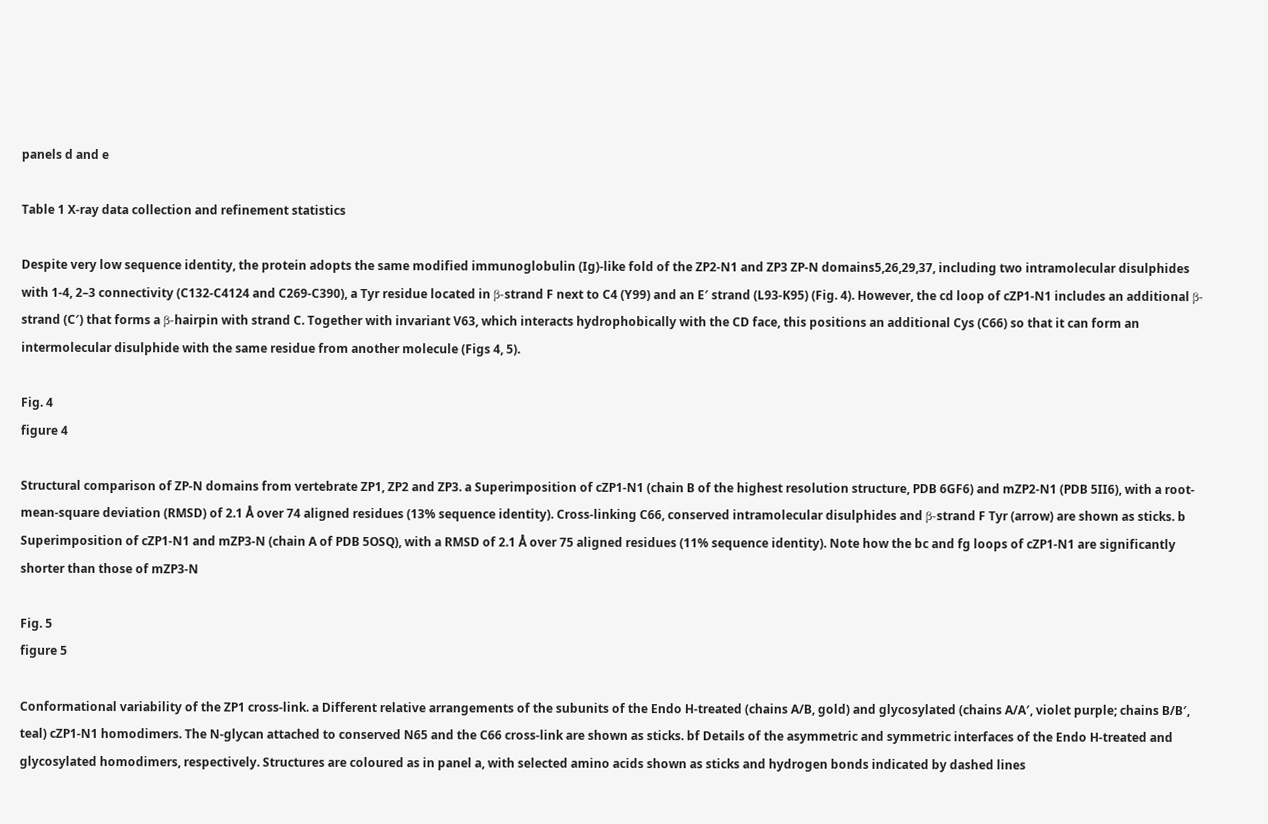panels d and e

Table 1 X-ray data collection and refinement statistics

Despite very low sequence identity, the protein adopts the same modified immunoglobulin (Ig)-like fold of the ZP2-N1 and ZP3 ZP-N domains5,26,29,37, including two intramolecular disulphides with 1-4, 2–3 connectivity (C132-C4124 and C269-C390), a Tyr residue located in β-strand F next to C4 (Y99) and an E′ strand (L93-K95) (Fig. 4). However, the cd loop of cZP1-N1 includes an additional β-strand (C′) that forms a β-hairpin with strand C. Together with invariant V63, which interacts hydrophobically with the CD face, this positions an additional Cys (C66) so that it can form an intermolecular disulphide with the same residue from another molecule (Figs 4, 5).

Fig. 4
figure 4

Structural comparison of ZP-N domains from vertebrate ZP1, ZP2 and ZP3. a Superimposition of cZP1-N1 (chain B of the highest resolution structure, PDB 6GF6) and mZP2-N1 (PDB 5II6), with a root-mean-square deviation (RMSD) of 2.1 Å over 74 aligned residues (13% sequence identity). Cross-linking C66, conserved intramolecular disulphides and β-strand F Tyr (arrow) are shown as sticks. b Superimposition of cZP1-N1 and mZP3-N (chain A of PDB 5OSQ), with a RMSD of 2.1 Å over 75 aligned residues (11% sequence identity). Note how the bc and fg loops of cZP1-N1 are significantly shorter than those of mZP3-N

Fig. 5
figure 5

Conformational variability of the ZP1 cross-link. a Different relative arrangements of the subunits of the Endo H-treated (chains A/B, gold) and glycosylated (chains A/A′, violet purple; chains B/B′, teal) cZP1-N1 homodimers. The N-glycan attached to conserved N65 and the C66 cross-link are shown as sticks. bf Details of the asymmetric and symmetric interfaces of the Endo H-treated and glycosylated homodimers, respectively. Structures are coloured as in panel a, with selected amino acids shown as sticks and hydrogen bonds indicated by dashed lines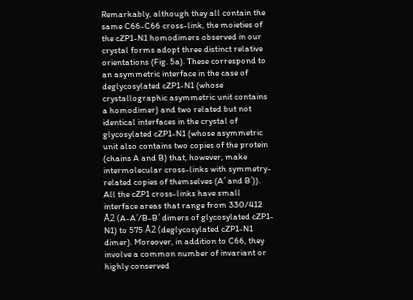Remarkably, although they all contain the same C66-C66 cross-link, the moieties of the cZP1-N1 homodimers observed in our crystal forms adopt three distinct relative orientations (Fig. 5a). These correspond to an asymmetric interface in the case of deglycosylated cZP1-N1 (whose crystallographic asymmetric unit contains a homodimer) and two related but not identical interfaces in the crystal of glycosylated cZP1-N1 (whose asymmetric unit also contains two copies of the protein (chains A and B) that, however, make intermolecular cross-links with symmetry-related copies of themselves (A′ and B′)). All the cZP1 cross-links have small interface areas that range from 330/412 Å2 (A-A′/B-B′ dimers of glycosylated cZP1-N1) to 575 Å2 (deglycosylated cZP1-N1 dimer). Moreover, in addition to C66, they involve a common number of invariant or highly conserved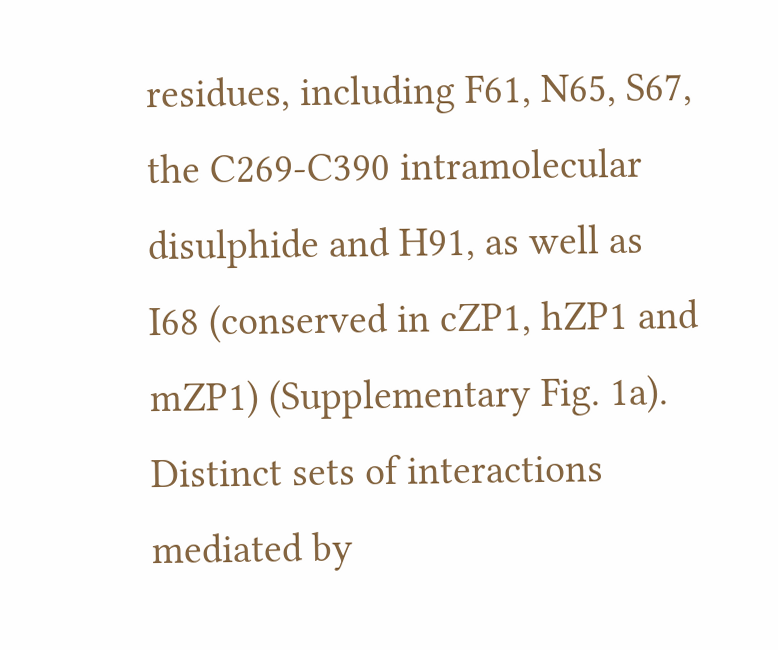residues, including F61, N65, S67, the C269-C390 intramolecular disulphide and H91, as well as I68 (conserved in cZP1, hZP1 and mZP1) (Supplementary Fig. 1a). Distinct sets of interactions mediated by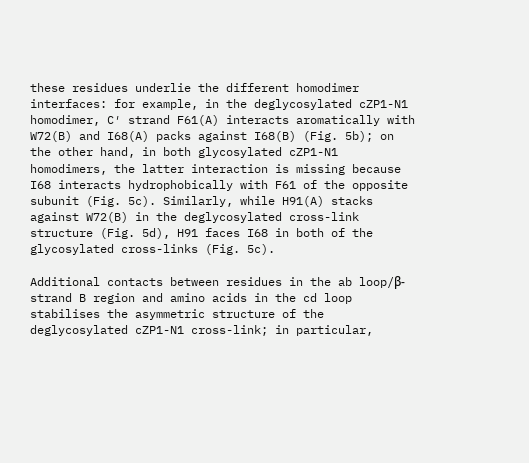these residues underlie the different homodimer interfaces: for example, in the deglycosylated cZP1-N1 homodimer, C′ strand F61(A) interacts aromatically with W72(B) and I68(A) packs against I68(B) (Fig. 5b); on the other hand, in both glycosylated cZP1-N1 homodimers, the latter interaction is missing because I68 interacts hydrophobically with F61 of the opposite subunit (Fig. 5c). Similarly, while H91(A) stacks against W72(B) in the deglycosylated cross-link structure (Fig. 5d), H91 faces I68 in both of the glycosylated cross-links (Fig. 5c).

Additional contacts between residues in the ab loop/β-strand B region and amino acids in the cd loop stabilises the asymmetric structure of the deglycosylated cZP1-N1 cross-link; in particular,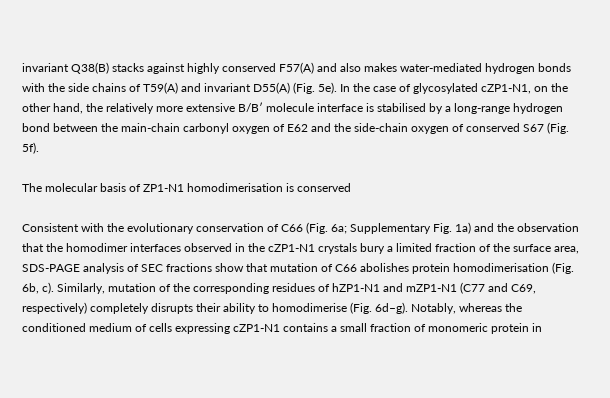invariant Q38(B) stacks against highly conserved F57(A) and also makes water-mediated hydrogen bonds with the side chains of T59(A) and invariant D55(A) (Fig. 5e). In the case of glycosylated cZP1-N1, on the other hand, the relatively more extensive B/B′ molecule interface is stabilised by a long-range hydrogen bond between the main-chain carbonyl oxygen of E62 and the side-chain oxygen of conserved S67 (Fig. 5f).

The molecular basis of ZP1-N1 homodimerisation is conserved

Consistent with the evolutionary conservation of C66 (Fig. 6a; Supplementary Fig. 1a) and the observation that the homodimer interfaces observed in the cZP1-N1 crystals bury a limited fraction of the surface area, SDS-PAGE analysis of SEC fractions show that mutation of C66 abolishes protein homodimerisation (Fig. 6b, c). Similarly, mutation of the corresponding residues of hZP1-N1 and mZP1-N1 (C77 and C69, respectively) completely disrupts their ability to homodimerise (Fig. 6d–g). Notably, whereas the conditioned medium of cells expressing cZP1-N1 contains a small fraction of monomeric protein in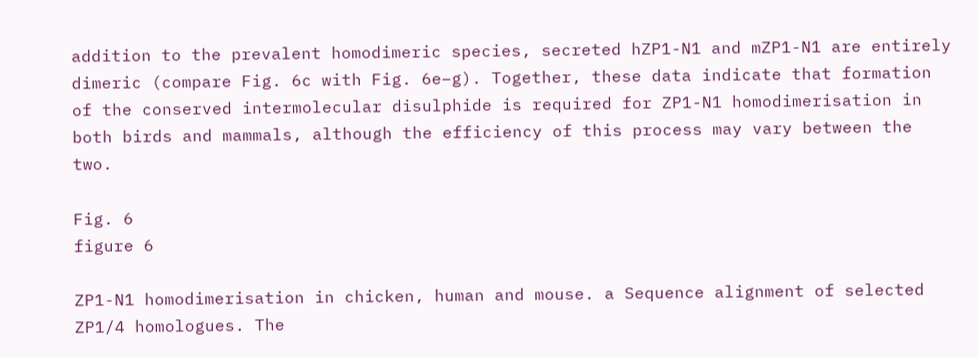addition to the prevalent homodimeric species, secreted hZP1-N1 and mZP1-N1 are entirely dimeric (compare Fig. 6c with Fig. 6e–g). Together, these data indicate that formation of the conserved intermolecular disulphide is required for ZP1-N1 homodimerisation in both birds and mammals, although the efficiency of this process may vary between the two.

Fig. 6
figure 6

ZP1-N1 homodimerisation in chicken, human and mouse. a Sequence alignment of selected ZP1/4 homologues. The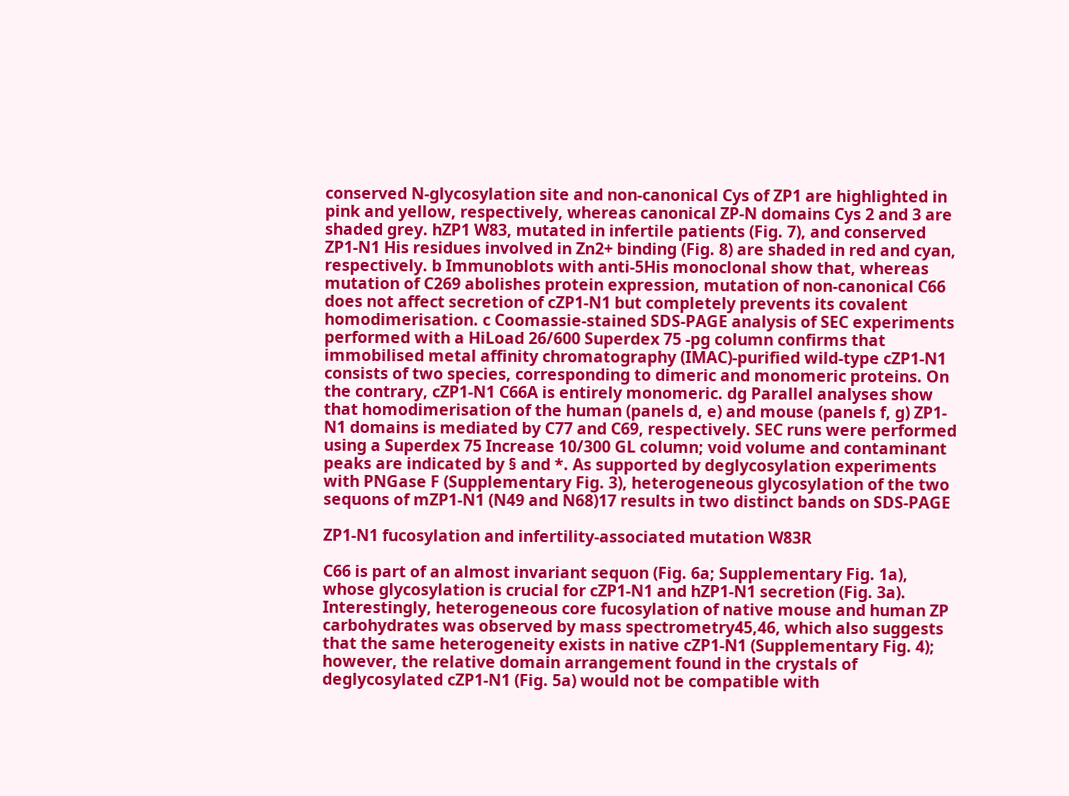conserved N-glycosylation site and non-canonical Cys of ZP1 are highlighted in pink and yellow, respectively, whereas canonical ZP-N domains Cys 2 and 3 are shaded grey. hZP1 W83, mutated in infertile patients (Fig. 7), and conserved ZP1-N1 His residues involved in Zn2+ binding (Fig. 8) are shaded in red and cyan, respectively. b Immunoblots with anti-5His monoclonal show that, whereas mutation of C269 abolishes protein expression, mutation of non-canonical C66 does not affect secretion of cZP1-N1 but completely prevents its covalent homodimerisation. c Coomassie-stained SDS-PAGE analysis of SEC experiments performed with a HiLoad 26/600 Superdex 75 -pg column confirms that immobilised metal affinity chromatography (IMAC)-purified wild-type cZP1-N1 consists of two species, corresponding to dimeric and monomeric proteins. On the contrary, cZP1-N1 C66A is entirely monomeric. dg Parallel analyses show that homodimerisation of the human (panels d, e) and mouse (panels f, g) ZP1-N1 domains is mediated by C77 and C69, respectively. SEC runs were performed using a Superdex 75 Increase 10/300 GL column; void volume and contaminant peaks are indicated by § and *. As supported by deglycosylation experiments with PNGase F (Supplementary Fig. 3), heterogeneous glycosylation of the two sequons of mZP1-N1 (N49 and N68)17 results in two distinct bands on SDS-PAGE

ZP1-N1 fucosylation and infertility-associated mutation W83R

C66 is part of an almost invariant sequon (Fig. 6a; Supplementary Fig. 1a), whose glycosylation is crucial for cZP1-N1 and hZP1-N1 secretion (Fig. 3a). Interestingly, heterogeneous core fucosylation of native mouse and human ZP carbohydrates was observed by mass spectrometry45,46, which also suggests that the same heterogeneity exists in native cZP1-N1 (Supplementary Fig. 4); however, the relative domain arrangement found in the crystals of deglycosylated cZP1-N1 (Fig. 5a) would not be compatible with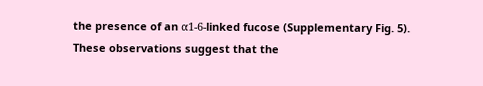the presence of an α1-6-linked fucose (Supplementary Fig. 5). These observations suggest that the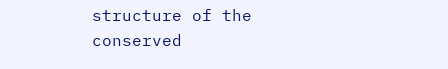structure of the conserved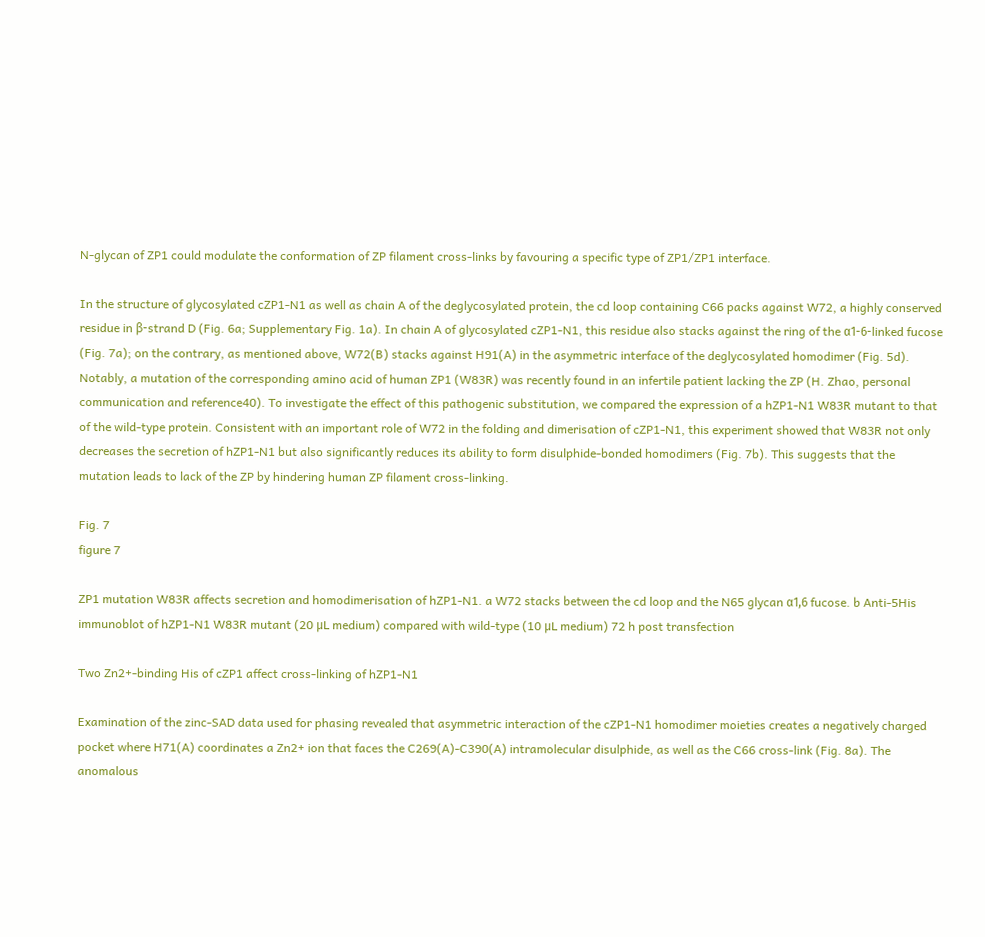N-glycan of ZP1 could modulate the conformation of ZP filament cross-links by favouring a specific type of ZP1/ZP1 interface.

In the structure of glycosylated cZP1-N1 as well as chain A of the deglycosylated protein, the cd loop containing C66 packs against W72, a highly conserved residue in β-strand D (Fig. 6a; Supplementary Fig. 1a). In chain A of glycosylated cZP1-N1, this residue also stacks against the ring of the α1-6-linked fucose (Fig. 7a); on the contrary, as mentioned above, W72(B) stacks against H91(A) in the asymmetric interface of the deglycosylated homodimer (Fig. 5d). Notably, a mutation of the corresponding amino acid of human ZP1 (W83R) was recently found in an infertile patient lacking the ZP (H. Zhao, personal communication and reference40). To investigate the effect of this pathogenic substitution, we compared the expression of a hZP1-N1 W83R mutant to that of the wild-type protein. Consistent with an important role of W72 in the folding and dimerisation of cZP1-N1, this experiment showed that W83R not only decreases the secretion of hZP1-N1 but also significantly reduces its ability to form disulphide-bonded homodimers (Fig. 7b). This suggests that the mutation leads to lack of the ZP by hindering human ZP filament cross-linking.

Fig. 7
figure 7

ZP1 mutation W83R affects secretion and homodimerisation of hZP1-N1. a W72 stacks between the cd loop and the N65 glycan α1,6 fucose. b Anti-5His immunoblot of hZP1-N1 W83R mutant (20 μL medium) compared with wild-type (10 μL medium) 72 h post transfection

Two Zn2+-binding His of cZP1 affect cross-linking of hZP1-N1

Examination of the zinc-SAD data used for phasing revealed that asymmetric interaction of the cZP1-N1 homodimer moieties creates a negatively charged pocket where H71(A) coordinates a Zn2+ ion that faces the C269(A)-C390(A) intramolecular disulphide, as well as the C66 cross-link (Fig. 8a). The anomalous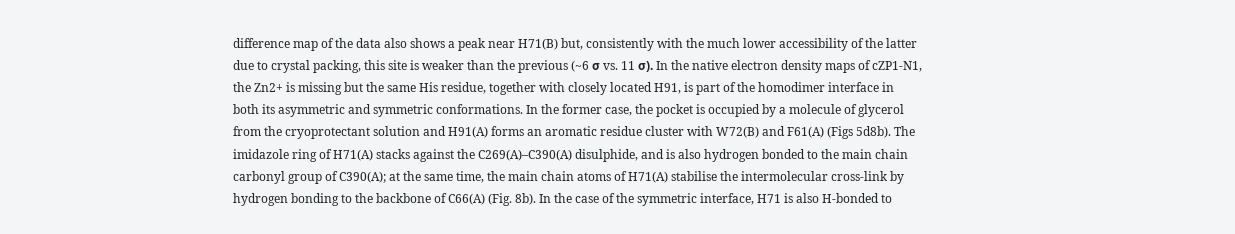difference map of the data also shows a peak near H71(B) but, consistently with the much lower accessibility of the latter due to crystal packing, this site is weaker than the previous (~6 σ vs. 11 σ). In the native electron density maps of cZP1-N1, the Zn2+ is missing but the same His residue, together with closely located H91, is part of the homodimer interface in both its asymmetric and symmetric conformations. In the former case, the pocket is occupied by a molecule of glycerol from the cryoprotectant solution and H91(A) forms an aromatic residue cluster with W72(B) and F61(A) (Figs 5d8b). The imidazole ring of H71(A) stacks against the C269(A)–C390(A) disulphide, and is also hydrogen bonded to the main chain carbonyl group of C390(A); at the same time, the main chain atoms of H71(A) stabilise the intermolecular cross-link by hydrogen bonding to the backbone of C66(A) (Fig. 8b). In the case of the symmetric interface, H71 is also H-bonded to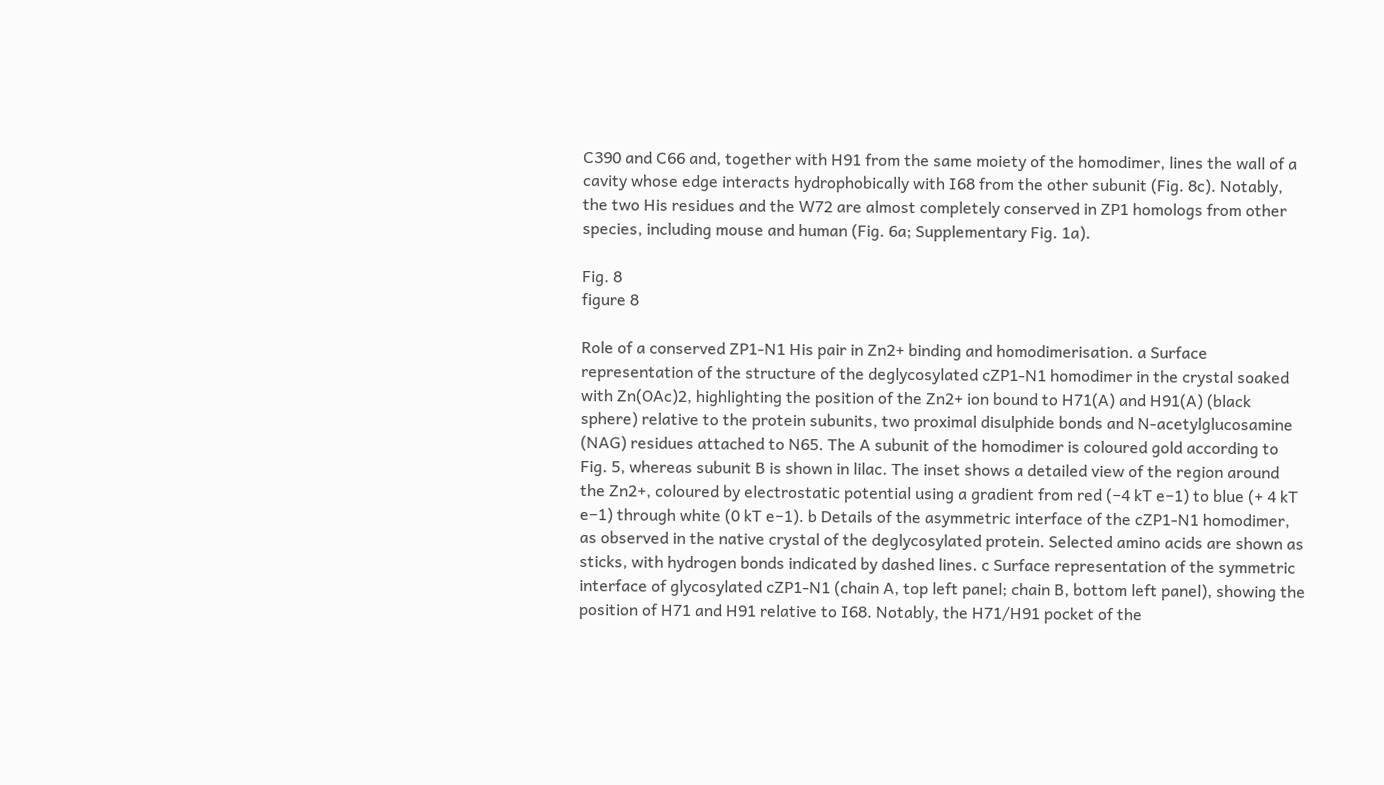C390 and C66 and, together with H91 from the same moiety of the homodimer, lines the wall of a cavity whose edge interacts hydrophobically with I68 from the other subunit (Fig. 8c). Notably, the two His residues and the W72 are almost completely conserved in ZP1 homologs from other species, including mouse and human (Fig. 6a; Supplementary Fig. 1a).

Fig. 8
figure 8

Role of a conserved ZP1-N1 His pair in Zn2+ binding and homodimerisation. a Surface representation of the structure of the deglycosylated cZP1-N1 homodimer in the crystal soaked with Zn(OAc)2, highlighting the position of the Zn2+ ion bound to H71(A) and H91(A) (black sphere) relative to the protein subunits, two proximal disulphide bonds and N-acetylglucosamine (NAG) residues attached to N65. The A subunit of the homodimer is coloured gold according to Fig. 5, whereas subunit B is shown in lilac. The inset shows a detailed view of the region around the Zn2+, coloured by electrostatic potential using a gradient from red (−4 kT e−1) to blue (+ 4 kT e−1) through white (0 kT e−1). b Details of the asymmetric interface of the cZP1-N1 homodimer, as observed in the native crystal of the deglycosylated protein. Selected amino acids are shown as sticks, with hydrogen bonds indicated by dashed lines. c Surface representation of the symmetric interface of glycosylated cZP1-N1 (chain A, top left panel; chain B, bottom left panel), showing the position of H71 and H91 relative to I68. Notably, the H71/H91 pocket of the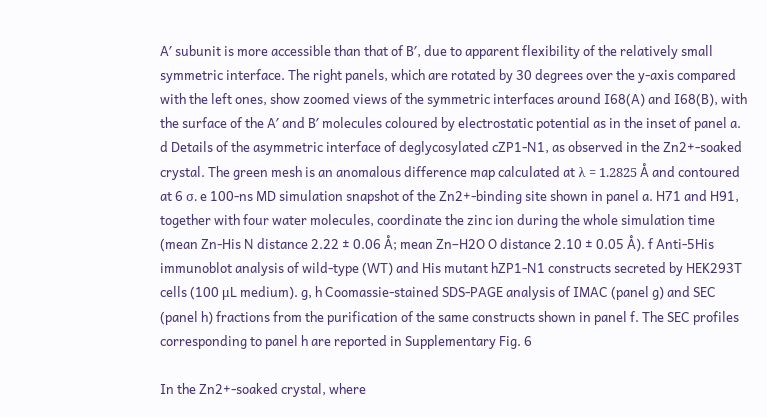A′ subunit is more accessible than that of B′, due to apparent flexibility of the relatively small symmetric interface. The right panels, which are rotated by 30 degrees over the y-axis compared with the left ones, show zoomed views of the symmetric interfaces around I68(A) and I68(B), with the surface of the A′ and B′ molecules coloured by electrostatic potential as in the inset of panel a. d Details of the asymmetric interface of deglycosylated cZP1-N1, as observed in the Zn2+-soaked crystal. The green mesh is an anomalous difference map calculated at λ = 1.2825 Å and contoured at 6 σ. e 100-ns MD simulation snapshot of the Zn2+-binding site shown in panel a. H71 and H91, together with four water molecules, coordinate the zinc ion during the whole simulation time (mean Zn-His N distance 2.22 ± 0.06 Å; mean Zn–H2O O distance 2.10 ± 0.05 Å). f Anti-5His immunoblot analysis of wild-type (WT) and His mutant hZP1-N1 constructs secreted by HEK293T cells (100 μL medium). g, h Coomassie-stained SDS-PAGE analysis of IMAC (panel g) and SEC (panel h) fractions from the purification of the same constructs shown in panel f. The SEC profiles corresponding to panel h are reported in Supplementary Fig. 6

In the Zn2+-soaked crystal, where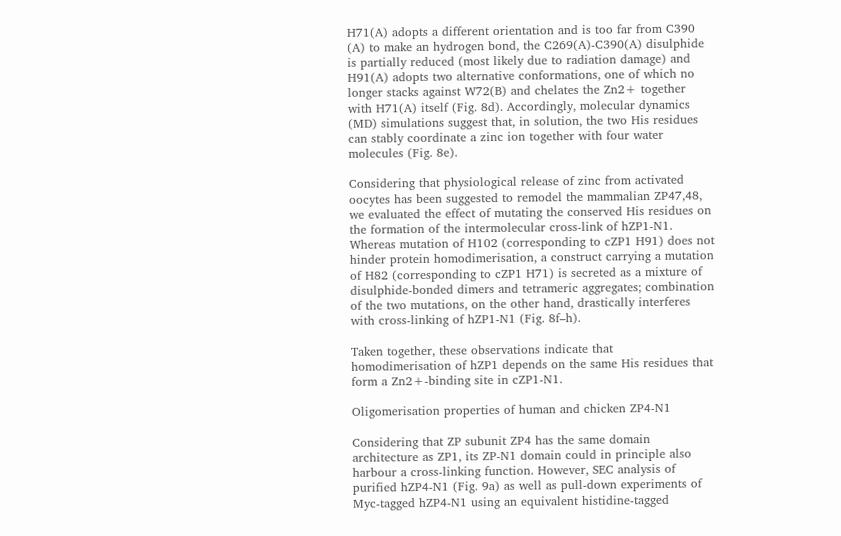H71(A) adopts a different orientation and is too far from C390 (A) to make an hydrogen bond, the C269(A)-C390(A) disulphide is partially reduced (most likely due to radiation damage) and H91(A) adopts two alternative conformations, one of which no longer stacks against W72(B) and chelates the Zn2+ together with H71(A) itself (Fig. 8d). Accordingly, molecular dynamics (MD) simulations suggest that, in solution, the two His residues can stably coordinate a zinc ion together with four water molecules (Fig. 8e).

Considering that physiological release of zinc from activated oocytes has been suggested to remodel the mammalian ZP47,48, we evaluated the effect of mutating the conserved His residues on the formation of the intermolecular cross-link of hZP1-N1. Whereas mutation of H102 (corresponding to cZP1 H91) does not hinder protein homodimerisation, a construct carrying a mutation of H82 (corresponding to cZP1 H71) is secreted as a mixture of disulphide-bonded dimers and tetrameric aggregates; combination of the two mutations, on the other hand, drastically interferes with cross-linking of hZP1-N1 (Fig. 8f–h).

Taken together, these observations indicate that homodimerisation of hZP1 depends on the same His residues that form a Zn2+-binding site in cZP1-N1.

Oligomerisation properties of human and chicken ZP4-N1

Considering that ZP subunit ZP4 has the same domain architecture as ZP1, its ZP-N1 domain could in principle also harbour a cross-linking function. However, SEC analysis of purified hZP4-N1 (Fig. 9a) as well as pull-down experiments of Myc-tagged hZP4-N1 using an equivalent histidine-tagged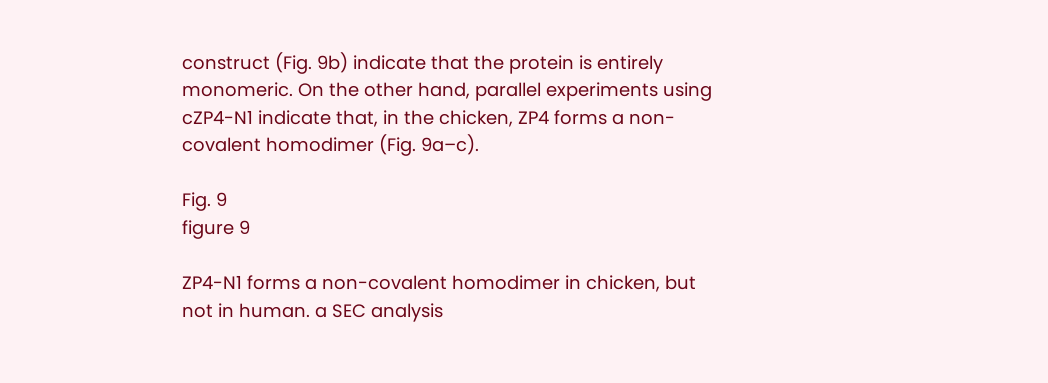construct (Fig. 9b) indicate that the protein is entirely monomeric. On the other hand, parallel experiments using cZP4-N1 indicate that, in the chicken, ZP4 forms a non-covalent homodimer (Fig. 9a–c).

Fig. 9
figure 9

ZP4-N1 forms a non-covalent homodimer in chicken, but not in human. a SEC analysis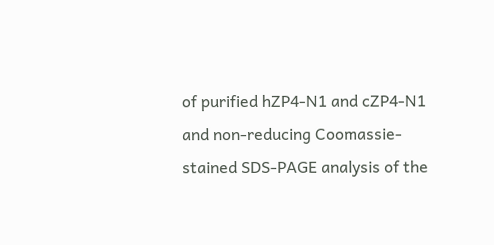of purified hZP4-N1 and cZP4-N1 and non-reducing Coomassie-stained SDS-PAGE analysis of the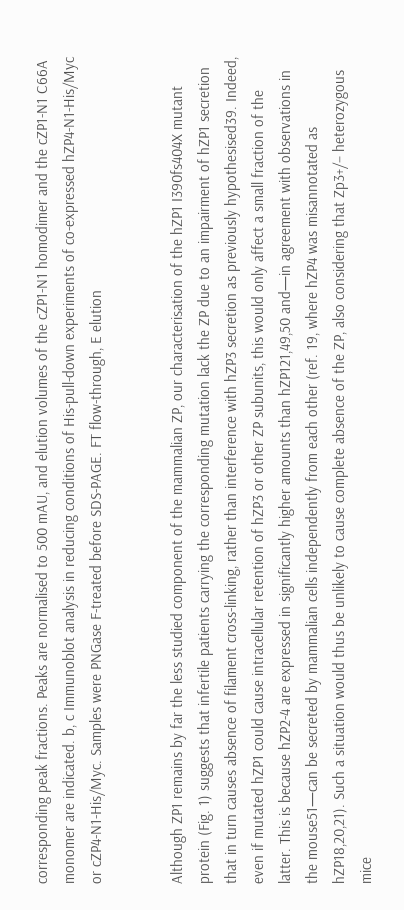corresponding peak fractions. Peaks are normalised to 500 mAU, and elution volumes of the cZP1-N1 homodimer and the cZP1-N1 C66A monomer are indicated. b, c Immunoblot analysis in reducing conditions of His-pull-down experiments of co-expressed hZP4-N1-His/Myc or cZP4-N1-His/Myc. Samples were PNGase F-treated before SDS-PAGE. FT flow-through, E elution


Although ZP1 remains by far the less studied component of the mammalian ZP, our characterisation of the hZP1 I390fs404X mutant protein (Fig. 1) suggests that infertile patients carrying the corresponding mutation lack the ZP due to an impairment of hZP1 secretion that in turn causes absence of filament cross-linking, rather than interference with hZP3 secretion as previously hypothesised39. Indeed, even if mutated hZP1 could cause intracellular retention of hZP3 or other ZP subunits, this would only affect a small fraction of the latter. This is because hZP2-4 are expressed in significantly higher amounts than hZP121,49,50 and—in agreement with observations in the mouse51—can be secreted by mammalian cells independently from each other (ref. 19, where hZP4 was misannotated as hZP18,20,21). Such a situation would thus be unlikely to cause complete absence of the ZP, also considering that Zp3+/− heterozygous mice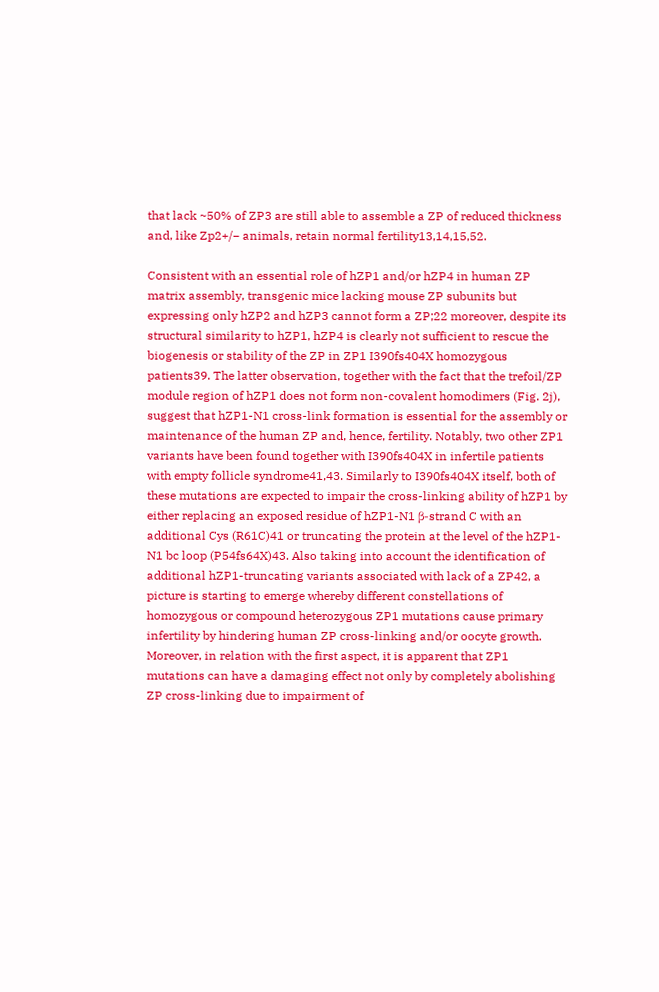that lack ~50% of ZP3 are still able to assemble a ZP of reduced thickness and, like Zp2+/− animals, retain normal fertility13,14,15,52.

Consistent with an essential role of hZP1 and/or hZP4 in human ZP matrix assembly, transgenic mice lacking mouse ZP subunits but expressing only hZP2 and hZP3 cannot form a ZP;22 moreover, despite its structural similarity to hZP1, hZP4 is clearly not sufficient to rescue the biogenesis or stability of the ZP in ZP1 I390fs404X homozygous patients39. The latter observation, together with the fact that the trefoil/ZP module region of hZP1 does not form non-covalent homodimers (Fig. 2j), suggest that hZP1-N1 cross-link formation is essential for the assembly or maintenance of the human ZP and, hence, fertility. Notably, two other ZP1 variants have been found together with I390fs404X in infertile patients with empty follicle syndrome41,43. Similarly to I390fs404X itself, both of these mutations are expected to impair the cross-linking ability of hZP1 by either replacing an exposed residue of hZP1-N1 β-strand C with an additional Cys (R61C)41 or truncating the protein at the level of the hZP1-N1 bc loop (P54fs64X)43. Also taking into account the identification of additional hZP1-truncating variants associated with lack of a ZP42, a picture is starting to emerge whereby different constellations of homozygous or compound heterozygous ZP1 mutations cause primary infertility by hindering human ZP cross-linking and/or oocyte growth. Moreover, in relation with the first aspect, it is apparent that ZP1 mutations can have a damaging effect not only by completely abolishing ZP cross-linking due to impairment of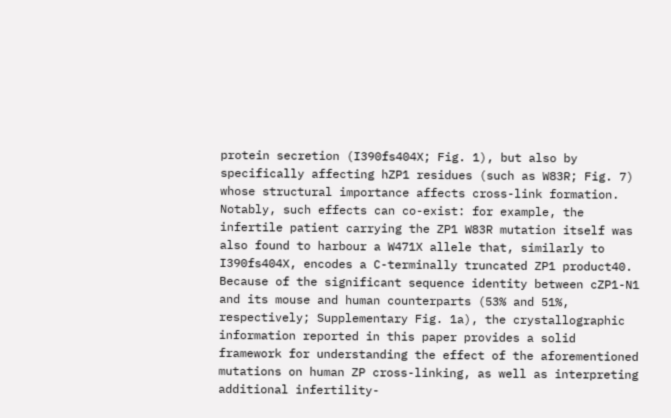protein secretion (I390fs404X; Fig. 1), but also by specifically affecting hZP1 residues (such as W83R; Fig. 7) whose structural importance affects cross-link formation. Notably, such effects can co-exist: for example, the infertile patient carrying the ZP1 W83R mutation itself was also found to harbour a W471X allele that, similarly to I390fs404X, encodes a C-terminally truncated ZP1 product40. Because of the significant sequence identity between cZP1-N1 and its mouse and human counterparts (53% and 51%, respectively; Supplementary Fig. 1a), the crystallographic information reported in this paper provides a solid framework for understanding the effect of the aforementioned mutations on human ZP cross-linking, as well as interpreting additional infertility-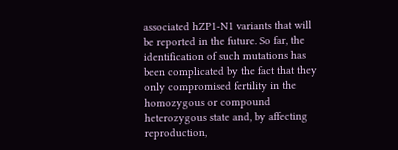associated hZP1-N1 variants that will be reported in the future. So far, the identification of such mutations has been complicated by the fact that they only compromised fertility in the homozygous or compound heterozygous state and, by affecting reproduction,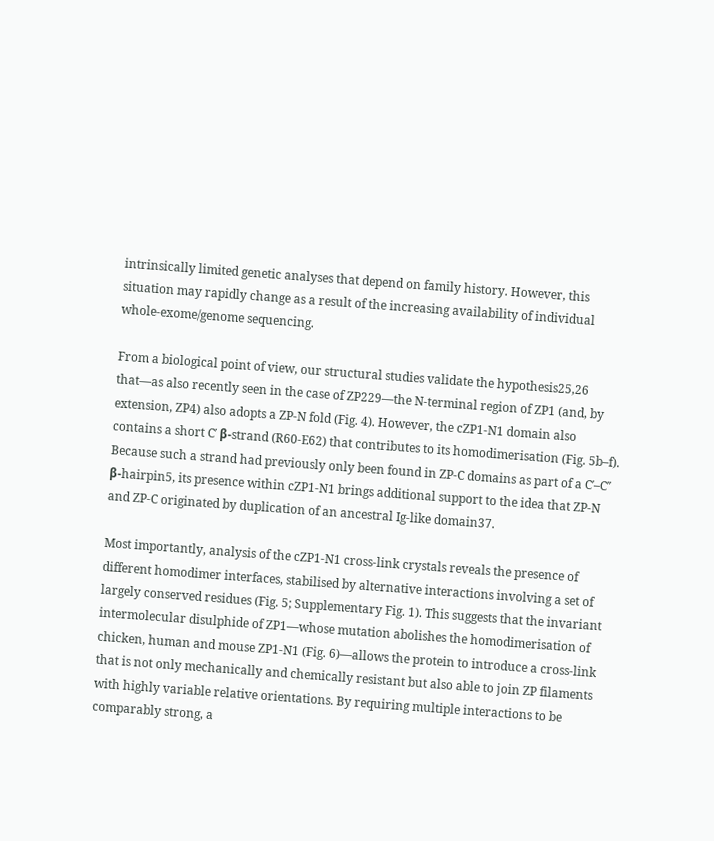intrinsically limited genetic analyses that depend on family history. However, this situation may rapidly change as a result of the increasing availability of individual whole-exome/genome sequencing.

From a biological point of view, our structural studies validate the hypothesis25,26 that—as also recently seen in the case of ZP229—the N-terminal region of ZP1 (and, by extension, ZP4) also adopts a ZP-N fold (Fig. 4). However, the cZP1-N1 domain also contains a short C′ β-strand (R60-E62) that contributes to its homodimerisation (Fig. 5b–f). Because such a strand had previously only been found in ZP-C domains as part of a C′–C′′ β-hairpin5, its presence within cZP1-N1 brings additional support to the idea that ZP-N and ZP-C originated by duplication of an ancestral Ig-like domain37.

Most importantly, analysis of the cZP1-N1 cross-link crystals reveals the presence of different homodimer interfaces, stabilised by alternative interactions involving a set of largely conserved residues (Fig. 5; Supplementary Fig. 1). This suggests that the invariant intermolecular disulphide of ZP1—whose mutation abolishes the homodimerisation of chicken, human and mouse ZP1-N1 (Fig. 6)—allows the protein to introduce a cross-link that is not only mechanically and chemically resistant but also able to join ZP filaments with highly variable relative orientations. By requiring multiple interactions to be comparably strong, a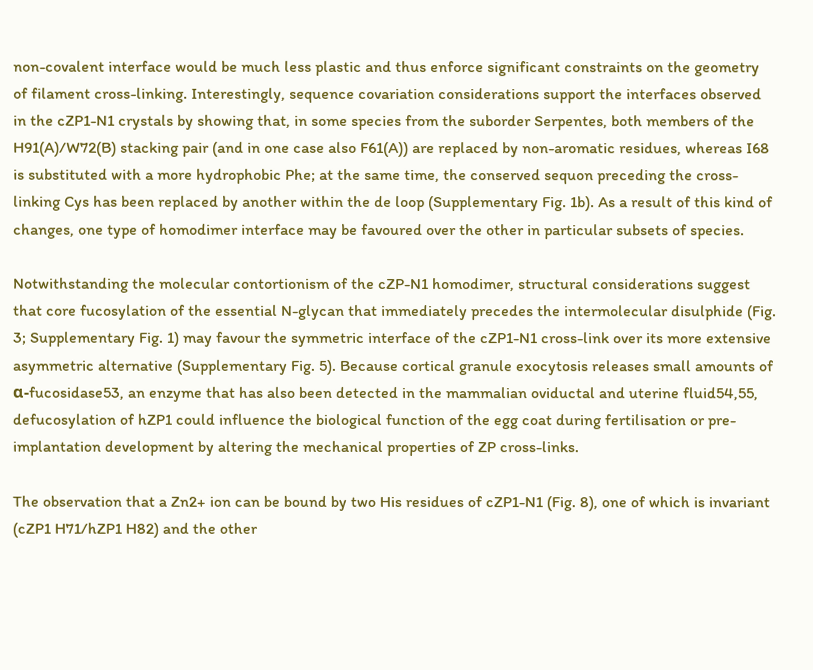non-covalent interface would be much less plastic and thus enforce significant constraints on the geometry of filament cross-linking. Interestingly, sequence covariation considerations support the interfaces observed in the cZP1-N1 crystals by showing that, in some species from the suborder Serpentes, both members of the H91(A)/W72(B) stacking pair (and in one case also F61(A)) are replaced by non-aromatic residues, whereas I68 is substituted with a more hydrophobic Phe; at the same time, the conserved sequon preceding the cross-linking Cys has been replaced by another within the de loop (Supplementary Fig. 1b). As a result of this kind of changes, one type of homodimer interface may be favoured over the other in particular subsets of species.

Notwithstanding the molecular contortionism of the cZP-N1 homodimer, structural considerations suggest that core fucosylation of the essential N-glycan that immediately precedes the intermolecular disulphide (Fig. 3; Supplementary Fig. 1) may favour the symmetric interface of the cZP1-N1 cross-link over its more extensive asymmetric alternative (Supplementary Fig. 5). Because cortical granule exocytosis releases small amounts of α-fucosidase53, an enzyme that has also been detected in the mammalian oviductal and uterine fluid54,55, defucosylation of hZP1 could influence the biological function of the egg coat during fertilisation or pre-implantation development by altering the mechanical properties of ZP cross-links.

The observation that a Zn2+ ion can be bound by two His residues of cZP1-N1 (Fig. 8), one of which is invariant (cZP1 H71/hZP1 H82) and the other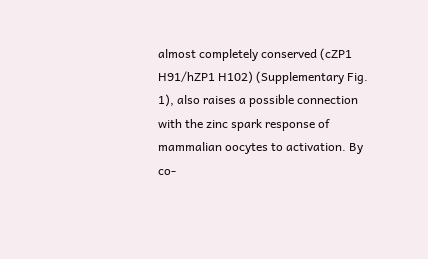almost completely conserved (cZP1 H91/hZP1 H102) (Supplementary Fig. 1), also raises a possible connection with the zinc spark response of mammalian oocytes to activation. By co-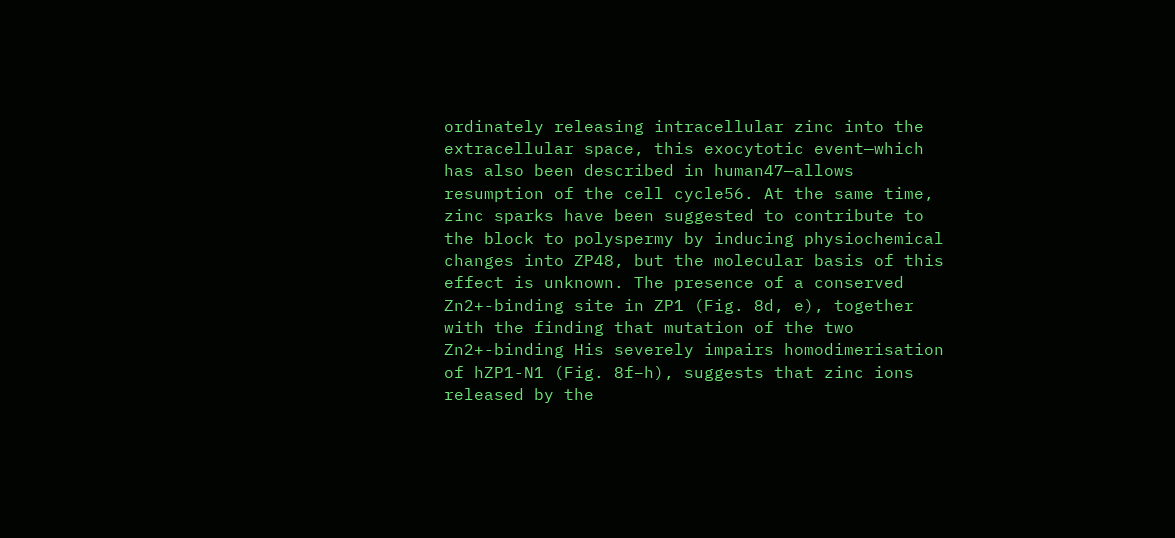ordinately releasing intracellular zinc into the extracellular space, this exocytotic event—which has also been described in human47—allows resumption of the cell cycle56. At the same time, zinc sparks have been suggested to contribute to the block to polyspermy by inducing physiochemical changes into ZP48, but the molecular basis of this effect is unknown. The presence of a conserved Zn2+-binding site in ZP1 (Fig. 8d, e), together with the finding that mutation of the two Zn2+-binding His severely impairs homodimerisation of hZP1-N1 (Fig. 8f–h), suggests that zinc ions released by the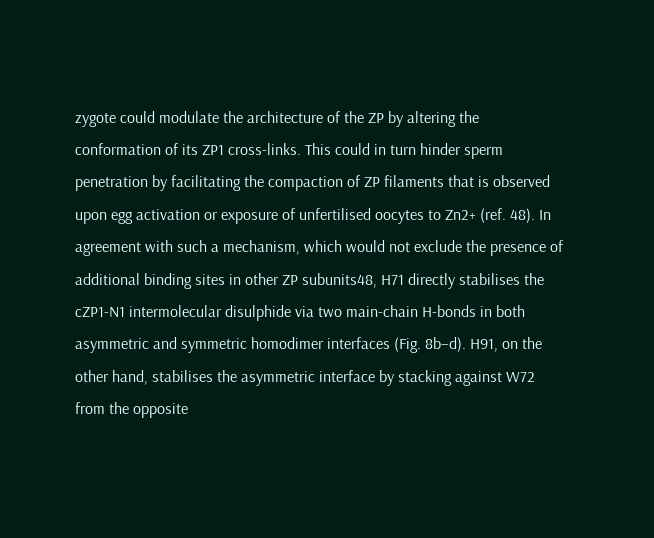zygote could modulate the architecture of the ZP by altering the conformation of its ZP1 cross-links. This could in turn hinder sperm penetration by facilitating the compaction of ZP filaments that is observed upon egg activation or exposure of unfertilised oocytes to Zn2+ (ref. 48). In agreement with such a mechanism, which would not exclude the presence of additional binding sites in other ZP subunits48, H71 directly stabilises the cZP1-N1 intermolecular disulphide via two main-chain H-bonds in both asymmetric and symmetric homodimer interfaces (Fig. 8b–d). H91, on the other hand, stabilises the asymmetric interface by stacking against W72 from the opposite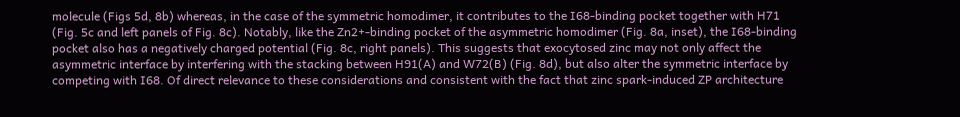molecule (Figs 5d, 8b) whereas, in the case of the symmetric homodimer, it contributes to the I68-binding pocket together with H71 (Fig. 5c and left panels of Fig. 8c). Notably, like the Zn2+-binding pocket of the asymmetric homodimer (Fig. 8a, inset), the I68-binding pocket also has a negatively charged potential (Fig. 8c, right panels). This suggests that exocytosed zinc may not only affect the asymmetric interface by interfering with the stacking between H91(A) and W72(B) (Fig. 8d), but also alter the symmetric interface by competing with I68. Of direct relevance to these considerations and consistent with the fact that zinc spark-induced ZP architecture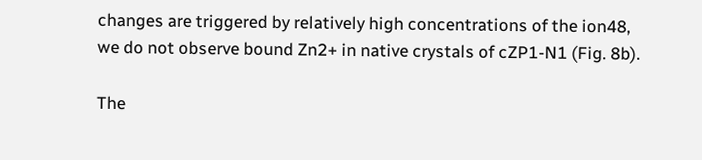changes are triggered by relatively high concentrations of the ion48, we do not observe bound Zn2+ in native crystals of cZP1-N1 (Fig. 8b).

The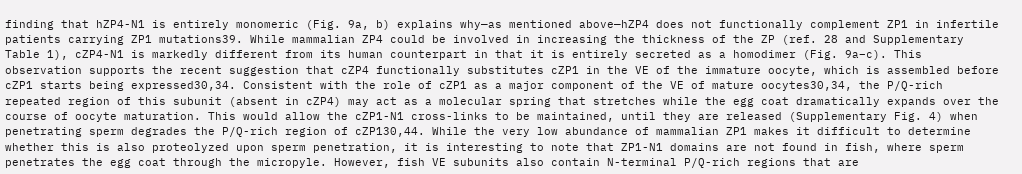finding that hZP4-N1 is entirely monomeric (Fig. 9a, b) explains why—as mentioned above—hZP4 does not functionally complement ZP1 in infertile patients carrying ZP1 mutations39. While mammalian ZP4 could be involved in increasing the thickness of the ZP (ref. 28 and Supplementary Table 1), cZP4-N1 is markedly different from its human counterpart in that it is entirely secreted as a homodimer (Fig. 9a–c). This observation supports the recent suggestion that cZP4 functionally substitutes cZP1 in the VE of the immature oocyte, which is assembled before cZP1 starts being expressed30,34. Consistent with the role of cZP1 as a major component of the VE of mature oocytes30,34, the P/Q-rich repeated region of this subunit (absent in cZP4) may act as a molecular spring that stretches while the egg coat dramatically expands over the course of oocyte maturation. This would allow the cZP1-N1 cross-links to be maintained, until they are released (Supplementary Fig. 4) when penetrating sperm degrades the P/Q-rich region of cZP130,44. While the very low abundance of mammalian ZP1 makes it difficult to determine whether this is also proteolyzed upon sperm penetration, it is interesting to note that ZP1-N1 domains are not found in fish, where sperm penetrates the egg coat through the micropyle. However, fish VE subunits also contain N-terminal P/Q-rich regions that are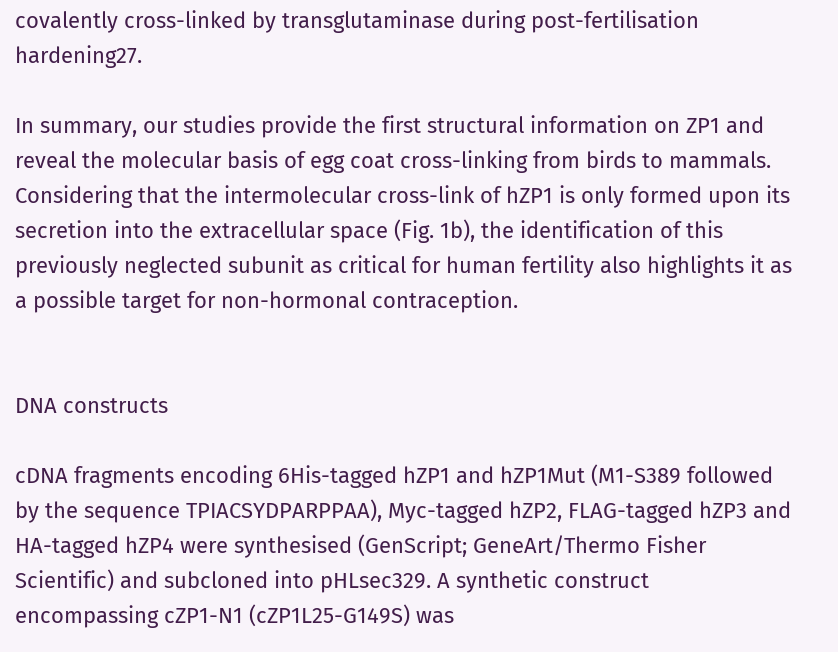covalently cross-linked by transglutaminase during post-fertilisation hardening27.

In summary, our studies provide the first structural information on ZP1 and reveal the molecular basis of egg coat cross-linking from birds to mammals. Considering that the intermolecular cross-link of hZP1 is only formed upon its secretion into the extracellular space (Fig. 1b), the identification of this previously neglected subunit as critical for human fertility also highlights it as a possible target for non-hormonal contraception.


DNA constructs

cDNA fragments encoding 6His-tagged hZP1 and hZP1Mut (M1-S389 followed by the sequence TPIACSYDPARPPAA), Myc-tagged hZP2, FLAG-tagged hZP3 and HA-tagged hZP4 were synthesised (GenScript; GeneArt/Thermo Fisher Scientific) and subcloned into pHLsec329. A synthetic construct encompassing cZP1-N1 (cZP1L25-G149S) was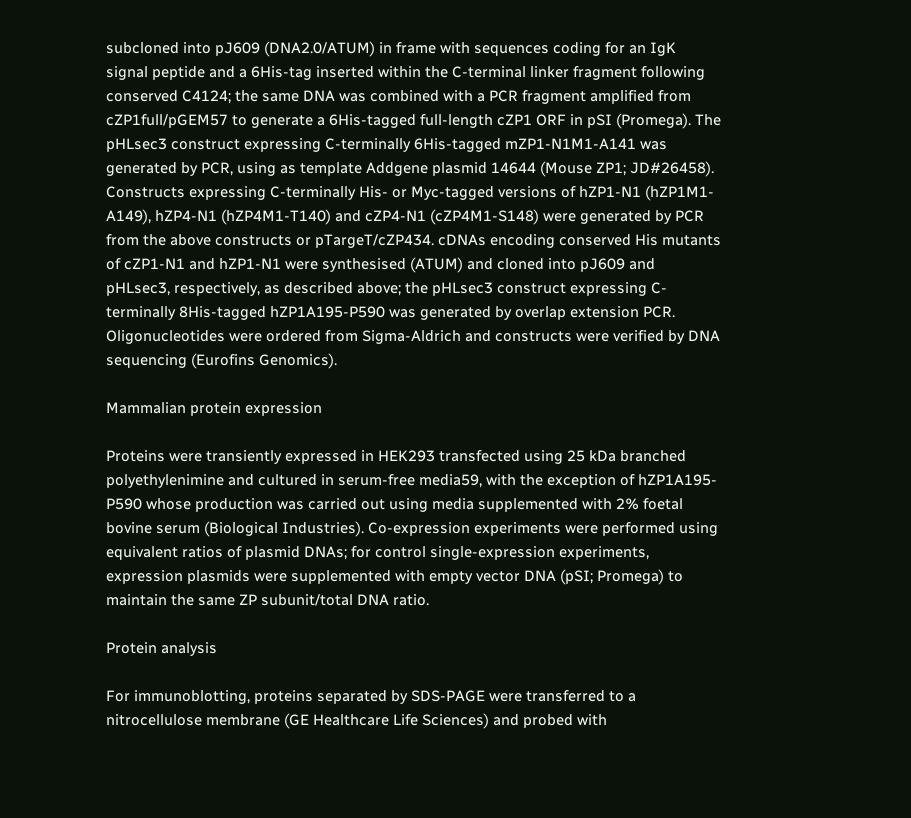subcloned into pJ609 (DNA2.0/ATUM) in frame with sequences coding for an IgK signal peptide and a 6His-tag inserted within the C-terminal linker fragment following conserved C4124; the same DNA was combined with a PCR fragment amplified from cZP1full/pGEM57 to generate a 6His-tagged full-length cZP1 ORF in pSI (Promega). The pHLsec3 construct expressing C-terminally 6His-tagged mZP1-N1M1-A141 was generated by PCR, using as template Addgene plasmid 14644 (Mouse ZP1; JD#26458). Constructs expressing C-terminally His- or Myc-tagged versions of hZP1-N1 (hZP1M1-A149), hZP4-N1 (hZP4M1-T140) and cZP4-N1 (cZP4M1-S148) were generated by PCR from the above constructs or pTargeT/cZP434. cDNAs encoding conserved His mutants of cZP1-N1 and hZP1-N1 were synthesised (ATUM) and cloned into pJ609 and pHLsec3, respectively, as described above; the pHLsec3 construct expressing C-terminally 8His-tagged hZP1A195-P590 was generated by overlap extension PCR. Oligonucleotides were ordered from Sigma-Aldrich and constructs were verified by DNA sequencing (Eurofins Genomics).

Mammalian protein expression

Proteins were transiently expressed in HEK293 transfected using 25 kDa branched polyethylenimine and cultured in serum-free media59, with the exception of hZP1A195-P590 whose production was carried out using media supplemented with 2% foetal bovine serum (Biological Industries). Co-expression experiments were performed using equivalent ratios of plasmid DNAs; for control single-expression experiments, expression plasmids were supplemented with empty vector DNA (pSI; Promega) to maintain the same ZP subunit/total DNA ratio.

Protein analysis

For immunoblotting, proteins separated by SDS-PAGE were transferred to a nitrocellulose membrane (GE Healthcare Life Sciences) and probed with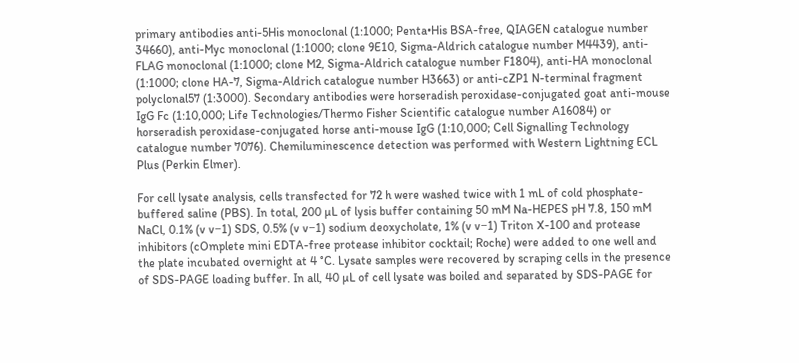primary antibodies anti-5His monoclonal (1:1000; Penta•His BSA-free, QIAGEN catalogue number 34660), anti-Myc monoclonal (1:1000; clone 9E10, Sigma-Aldrich catalogue number M4439), anti-FLAG monoclonal (1:1000; clone M2, Sigma-Aldrich catalogue number F1804), anti-HA monoclonal (1:1000; clone HA-7, Sigma-Aldrich catalogue number H3663) or anti-cZP1 N-terminal fragment polyclonal57 (1:3000). Secondary antibodies were horseradish peroxidase-conjugated goat anti-mouse IgG Fc (1:10,000; Life Technologies/Thermo Fisher Scientific catalogue number A16084) or horseradish peroxidase-conjugated horse anti-mouse IgG (1:10,000; Cell Signalling Technology catalogue number 7076). Chemiluminescence detection was performed with Western Lightning ECL Plus (Perkin Elmer).

For cell lysate analysis, cells transfected for 72 h were washed twice with 1 mL of cold phosphate-buffered saline (PBS). In total, 200 µL of lysis buffer containing 50 mM Na-HEPES pH 7.8, 150 mM NaCl, 0.1% (v v−1) SDS, 0.5% (v v−1) sodium deoxycholate, 1% (v v−1) Triton X-100 and protease inhibitors (cOmplete mini EDTA-free protease inhibitor cocktail; Roche) were added to one well and the plate incubated overnight at 4 °C. Lysate samples were recovered by scraping cells in the presence of SDS-PAGE loading buffer. In all, 40 µL of cell lysate was boiled and separated by SDS-PAGE for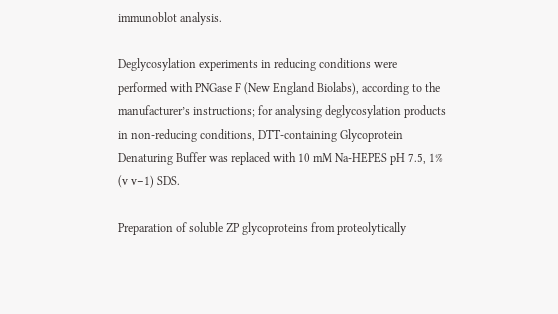immunoblot analysis.

Deglycosylation experiments in reducing conditions were performed with PNGase F (New England Biolabs), according to the manufacturer’s instructions; for analysing deglycosylation products in non-reducing conditions, DTT-containing Glycoprotein Denaturing Buffer was replaced with 10 mM Na-HEPES pH 7.5, 1% (v v−1) SDS.

Preparation of soluble ZP glycoproteins from proteolytically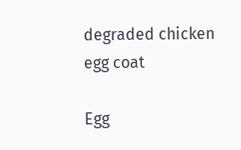degraded chicken egg coat

Egg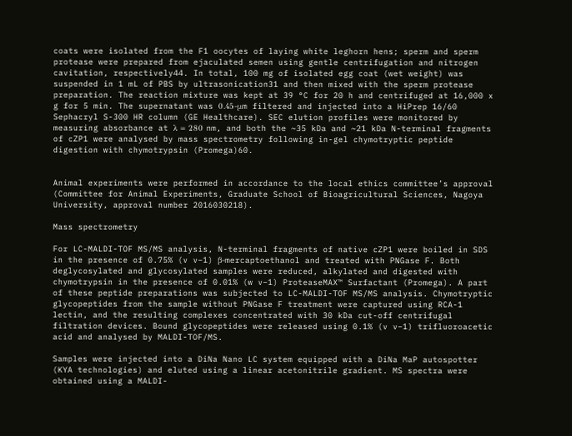coats were isolated from the F1 oocytes of laying white leghorn hens; sperm and sperm protease were prepared from ejaculated semen using gentle centrifugation and nitrogen cavitation, respectively44. In total, 100 mg of isolated egg coat (wet weight) was suspended in 1 mL of PBS by ultrasonication31 and then mixed with the sperm protease preparation. The reaction mixture was kept at 39 °C for 20 h and centrifuged at 16,000 x g for 5 min. The supernatant was 0.45-μm filtered and injected into a HiPrep 16/60 Sephacryl S-300 HR column (GE Healthcare). SEC elution profiles were monitored by measuring absorbance at λ = 280 nm, and both the ~35 kDa and ~21 kDa N-terminal fragments of cZP1 were analysed by mass spectrometry following in-gel chymotryptic peptide digestion with chymotrypsin (Promega)60.


Animal experiments were performed in accordance to the local ethics committee’s approval (Committee for Animal Experiments, Graduate School of Bioagricultural Sciences, Nagoya University, approval number 2016030218).

Mass spectrometry

For LC-MALDI-TOF MS/MS analysis, N-terminal fragments of native cZP1 were boiled in SDS in the presence of 0.75% (v v−1) β-mercaptoethanol and treated with PNGase F. Both deglycosylated and glycosylated samples were reduced, alkylated and digested with chymotrypsin in the presence of 0.01% (w v−1) ProteaseMAX™ Surfactant (Promega). A part of these peptide preparations was subjected to LC-MALDI-TOF MS/MS analysis. Chymotryptic glycopeptides from the sample without PNGase F treatment were captured using RCA-1 lectin, and the resulting complexes concentrated with 30 kDa cut-off centrifugal filtration devices. Bound glycopeptides were released using 0.1% (v v−1) trifluoroacetic acid and analysed by MALDI-TOF/MS.

Samples were injected into a DiNa Nano LC system equipped with a DiNa MaP autospotter (KYA technologies) and eluted using a linear acetonitrile gradient. MS spectra were obtained using a MALDI-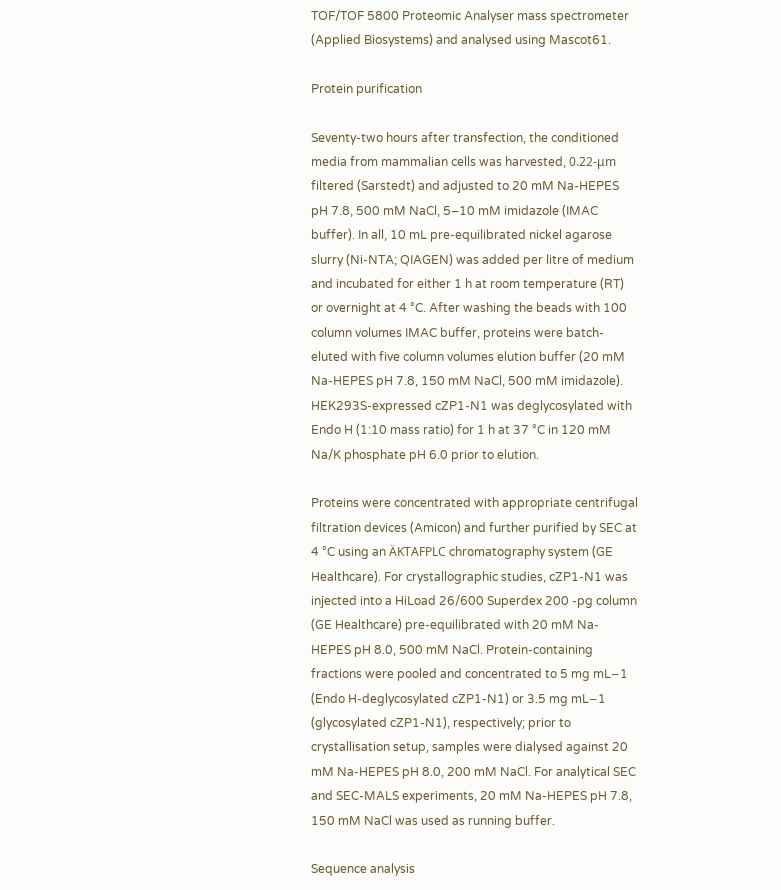TOF/TOF 5800 Proteomic Analyser mass spectrometer (Applied Biosystems) and analysed using Mascot61.

Protein purification

Seventy-two hours after transfection, the conditioned media from mammalian cells was harvested, 0.22-μm filtered (Sarstedt) and adjusted to 20 mM Na-HEPES pH 7.8, 500 mM NaCl, 5–10 mM imidazole (IMAC buffer). In all, 10 mL pre-equilibrated nickel agarose slurry (Ni-NTA; QIAGEN) was added per litre of medium and incubated for either 1 h at room temperature (RT) or overnight at 4 °C. After washing the beads with 100 column volumes IMAC buffer, proteins were batch-eluted with five column volumes elution buffer (20 mM Na-HEPES pH 7.8, 150 mM NaCl, 500 mM imidazole). HEK293S-expressed cZP1-N1 was deglycosylated with Endo H (1:10 mass ratio) for 1 h at 37 °C in 120 mM Na/K phosphate pH 6.0 prior to elution.

Proteins were concentrated with appropriate centrifugal filtration devices (Amicon) and further purified by SEC at 4 °C using an ÄKTAFPLC chromatography system (GE Healthcare). For crystallographic studies, cZP1-N1 was injected into a HiLoad 26/600 Superdex 200 -pg column (GE Healthcare) pre-equilibrated with 20 mM Na-HEPES pH 8.0, 500 mM NaCl. Protein-containing fractions were pooled and concentrated to 5 mg mL−1 (Endo H-deglycosylated cZP1-N1) or 3.5 mg mL−1 (glycosylated cZP1-N1), respectively; prior to crystallisation setup, samples were dialysed against 20 mM Na-HEPES pH 8.0, 200 mM NaCl. For analytical SEC and SEC-MALS experiments, 20 mM Na-HEPES pH 7.8, 150 mM NaCl was used as running buffer.

Sequence analysis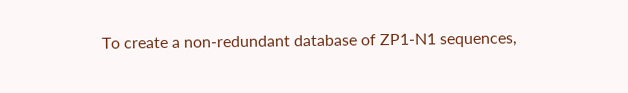To create a non-redundant database of ZP1-N1 sequences,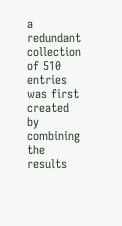a redundant collection of 510 entries was first created by combining the results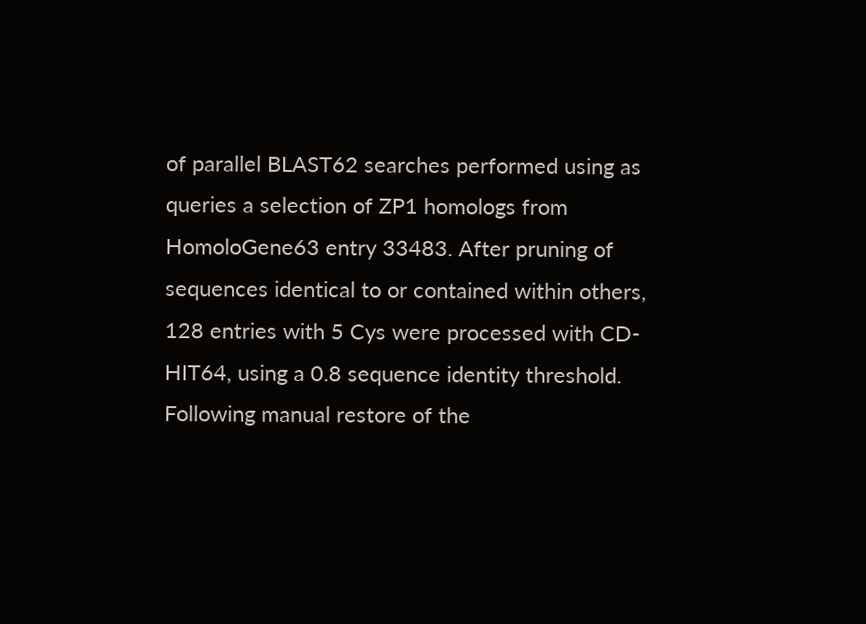of parallel BLAST62 searches performed using as queries a selection of ZP1 homologs from HomoloGene63 entry 33483. After pruning of sequences identical to or contained within others, 128 entries with 5 Cys were processed with CD-HIT64, using a 0.8 sequence identity threshold. Following manual restore of the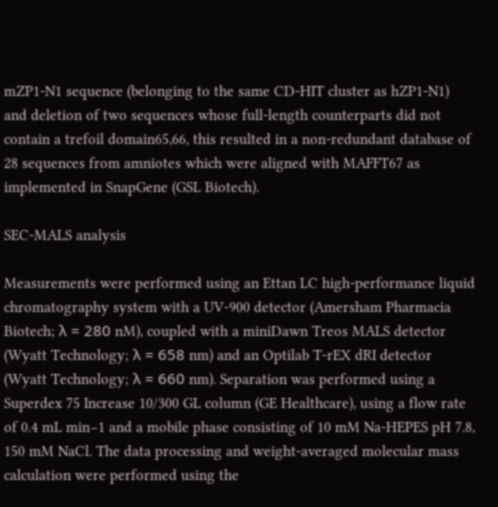mZP1-N1 sequence (belonging to the same CD-HIT cluster as hZP1-N1) and deletion of two sequences whose full-length counterparts did not contain a trefoil domain65,66, this resulted in a non-redundant database of 28 sequences from amniotes which were aligned with MAFFT67 as implemented in SnapGene (GSL Biotech).

SEC-MALS analysis

Measurements were performed using an Ettan LC high-performance liquid chromatography system with a UV-900 detector (Amersham Pharmacia Biotech; λ = 280 nM), coupled with a miniDawn Treos MALS detector (Wyatt Technology; λ = 658 nm) and an Optilab T-rEX dRI detector (Wyatt Technology; λ = 660 nm). Separation was performed using a Superdex 75 Increase 10/300 GL column (GE Healthcare), using a flow rate of 0.4 mL min−1 and a mobile phase consisting of 10 mM Na-HEPES pH 7.8, 150 mM NaCl. The data processing and weight-averaged molecular mass calculation were performed using the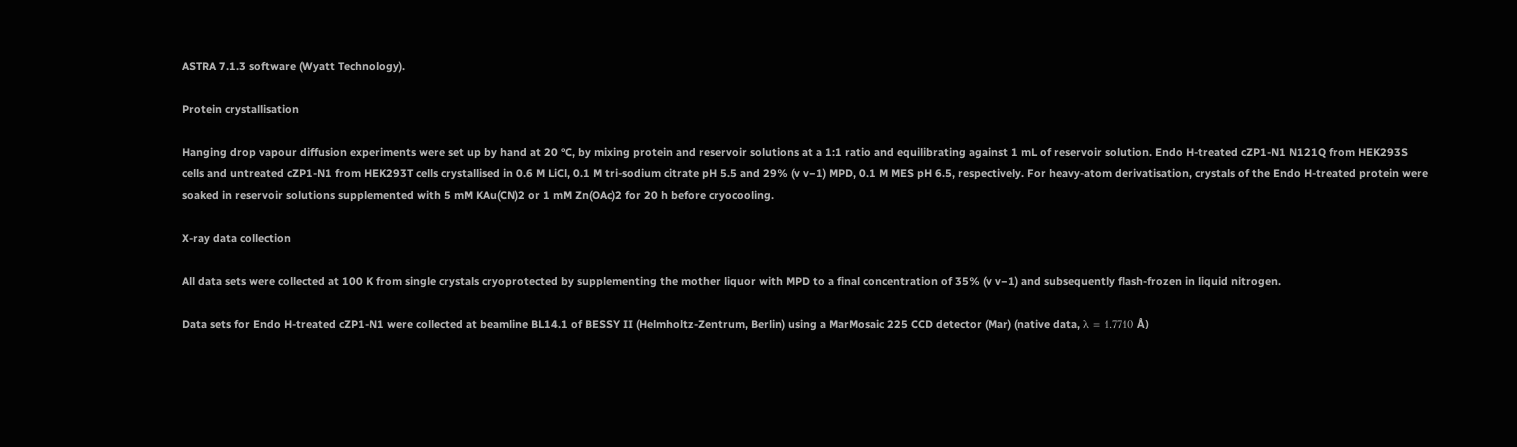ASTRA 7.1.3 software (Wyatt Technology).

Protein crystallisation

Hanging drop vapour diffusion experiments were set up by hand at 20 °C, by mixing protein and reservoir solutions at a 1:1 ratio and equilibrating against 1 mL of reservoir solution. Endo H-treated cZP1-N1 N121Q from HEK293S cells and untreated cZP1-N1 from HEK293T cells crystallised in 0.6 M LiCl, 0.1 M tri-sodium citrate pH 5.5 and 29% (v v−1) MPD, 0.1 M MES pH 6.5, respectively. For heavy-atom derivatisation, crystals of the Endo H-treated protein were soaked in reservoir solutions supplemented with 5 mM KAu(CN)2 or 1 mM Zn(OAc)2 for 20 h before cryocooling.

X-ray data collection

All data sets were collected at 100 K from single crystals cryoprotected by supplementing the mother liquor with MPD to a final concentration of 35% (v v−1) and subsequently flash-frozen in liquid nitrogen.

Data sets for Endo H-treated cZP1-N1 were collected at beamline BL14.1 of BESSY II (Helmholtz-Zentrum, Berlin) using a MarMosaic 225 CCD detector (Mar) (native data, λ = 1.7710 Å)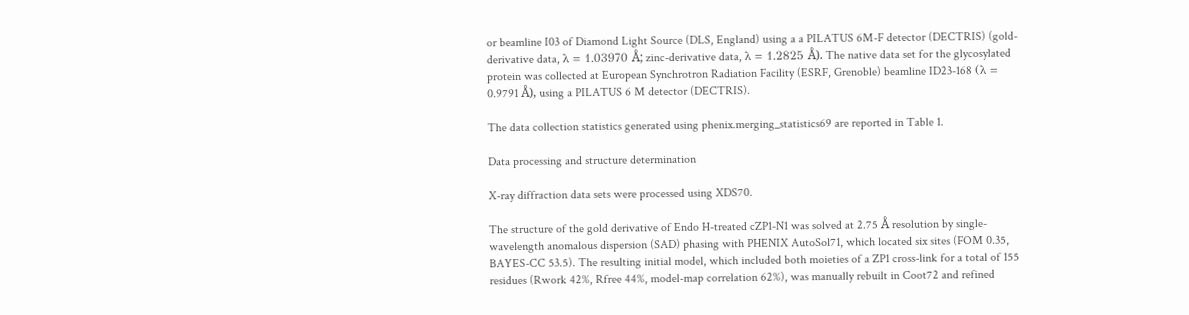or beamline I03 of Diamond Light Source (DLS, England) using a a PILATUS 6M-F detector (DECTRIS) (gold-derivative data, λ = 1.03970 Å; zinc-derivative data, λ = 1.2825 Å). The native data set for the glycosylated protein was collected at European Synchrotron Radiation Facility (ESRF, Grenoble) beamline ID23-168 (λ = 0.9791 Å), using a PILATUS 6 M detector (DECTRIS).

The data collection statistics generated using phenix.merging_statistics69 are reported in Table 1.

Data processing and structure determination

X-ray diffraction data sets were processed using XDS70.

The structure of the gold derivative of Endo H-treated cZP1-N1 was solved at 2.75 Å resolution by single-wavelength anomalous dispersion (SAD) phasing with PHENIX AutoSol71, which located six sites (FOM 0.35, BAYES-CC 53.5). The resulting initial model, which included both moieties of a ZP1 cross-link for a total of 155 residues (Rwork 42%, Rfree 44%, model-map correlation 62%), was manually rebuilt in Coot72 and refined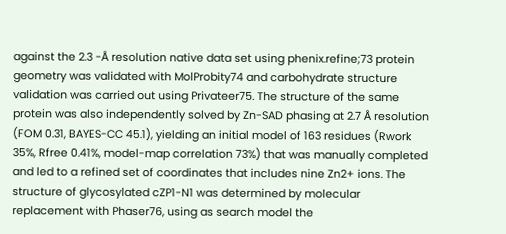against the 2.3 -Å resolution native data set using phenix.refine;73 protein geometry was validated with MolProbity74 and carbohydrate structure validation was carried out using Privateer75. The structure of the same protein was also independently solved by Zn-SAD phasing at 2.7 Å resolution (FOM 0.31, BAYES-CC 45.1), yielding an initial model of 163 residues (Rwork 35%, Rfree 0.41%, model-map correlation 73%) that was manually completed and led to a refined set of coordinates that includes nine Zn2+ ions. The structure of glycosylated cZP1-N1 was determined by molecular replacement with Phaser76, using as search model the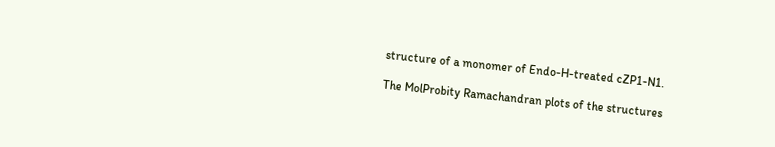structure of a monomer of Endo-H-treated cZP1-N1.

The MolProbity Ramachandran plots of the structures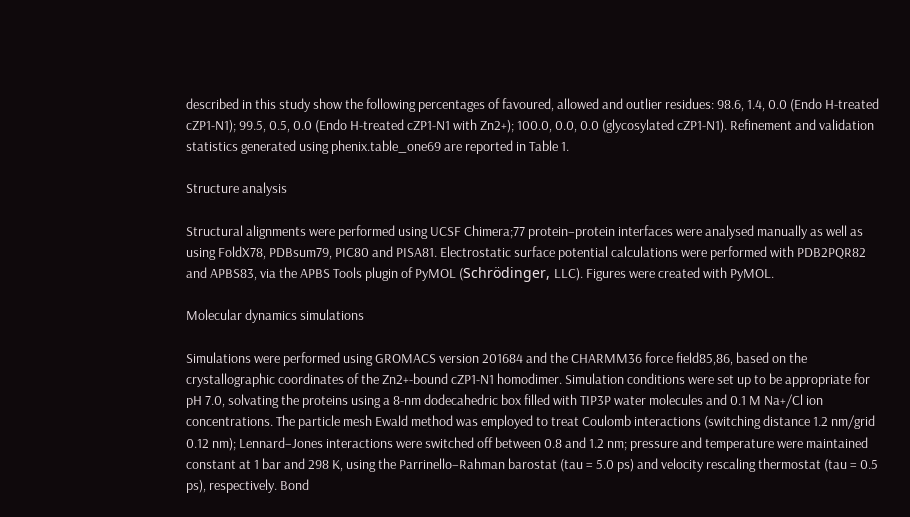described in this study show the following percentages of favoured, allowed and outlier residues: 98.6, 1.4, 0.0 (Endo H-treated cZP1-N1); 99.5, 0.5, 0.0 (Endo H-treated cZP1-N1 with Zn2+); 100.0, 0.0, 0.0 (glycosylated cZP1-N1). Refinement and validation statistics generated using phenix.table_one69 are reported in Table 1.

Structure analysis

Structural alignments were performed using UCSF Chimera;77 protein–protein interfaces were analysed manually as well as using FoldX78, PDBsum79, PIC80 and PISA81. Electrostatic surface potential calculations were performed with PDB2PQR82 and APBS83, via the APBS Tools plugin of PyMOL (Schrödinger, LLC). Figures were created with PyMOL.

Molecular dynamics simulations

Simulations were performed using GROMACS version 201684 and the CHARMM36 force field85,86, based on the crystallographic coordinates of the Zn2+-bound cZP1-N1 homodimer. Simulation conditions were set up to be appropriate for pH 7.0, solvating the proteins using a 8-nm dodecahedric box filled with TIP3P water molecules and 0.1 M Na+/Cl ion concentrations. The particle mesh Ewald method was employed to treat Coulomb interactions (switching distance 1.2 nm/grid 0.12 nm); Lennard–Jones interactions were switched off between 0.8 and 1.2 nm; pressure and temperature were maintained constant at 1 bar and 298 K, using the Parrinello–Rahman barostat (tau = 5.0 ps) and velocity rescaling thermostat (tau = 0.5 ps), respectively. Bond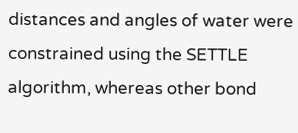distances and angles of water were constrained using the SETTLE algorithm, whereas other bond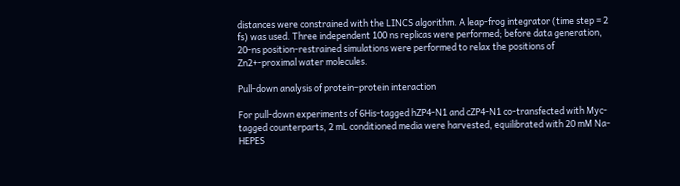distances were constrained with the LINCS algorithm. A leap-frog integrator (time step = 2 fs) was used. Three independent 100 ns replicas were performed; before data generation, 20-ns position-restrained simulations were performed to relax the positions of Zn2+-proximal water molecules.

Pull-down analysis of protein–protein interaction

For pull-down experiments of 6His-tagged hZP4-N1 and cZP4-N1 co-transfected with Myc-tagged counterparts, 2 mL conditioned media were harvested, equilibrated with 20 mM Na-HEPES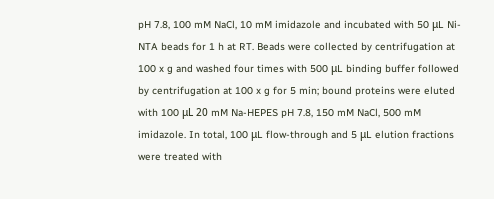pH 7.8, 100 mM NaCl, 10 mM imidazole and incubated with 50 μL Ni-NTA beads for 1 h at RT. Beads were collected by centrifugation at 100 x g and washed four times with 500 μL binding buffer followed by centrifugation at 100 x g for 5 min; bound proteins were eluted with 100 μL 20 mM Na-HEPES pH 7.8, 150 mM NaCl, 500 mM imidazole. In total, 100 μL flow-through and 5 μL elution fractions were treated with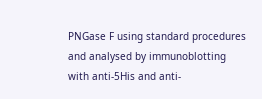PNGase F using standard procedures and analysed by immunoblotting with anti-5His and anti-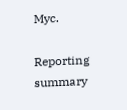Myc.

Reporting summary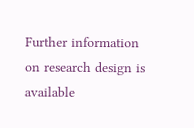Further information on research design is available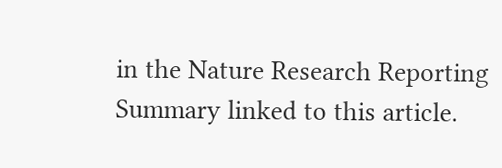in the Nature Research Reporting Summary linked to this article.